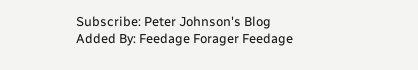Subscribe: Peter Johnson's Blog
Added By: Feedage Forager Feedage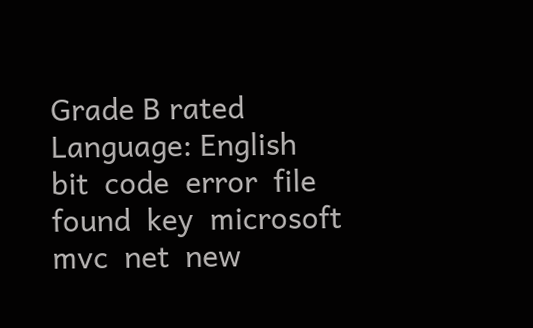Grade B rated
Language: English
bit  code  error  file  found  key  microsoft  mvc  net  new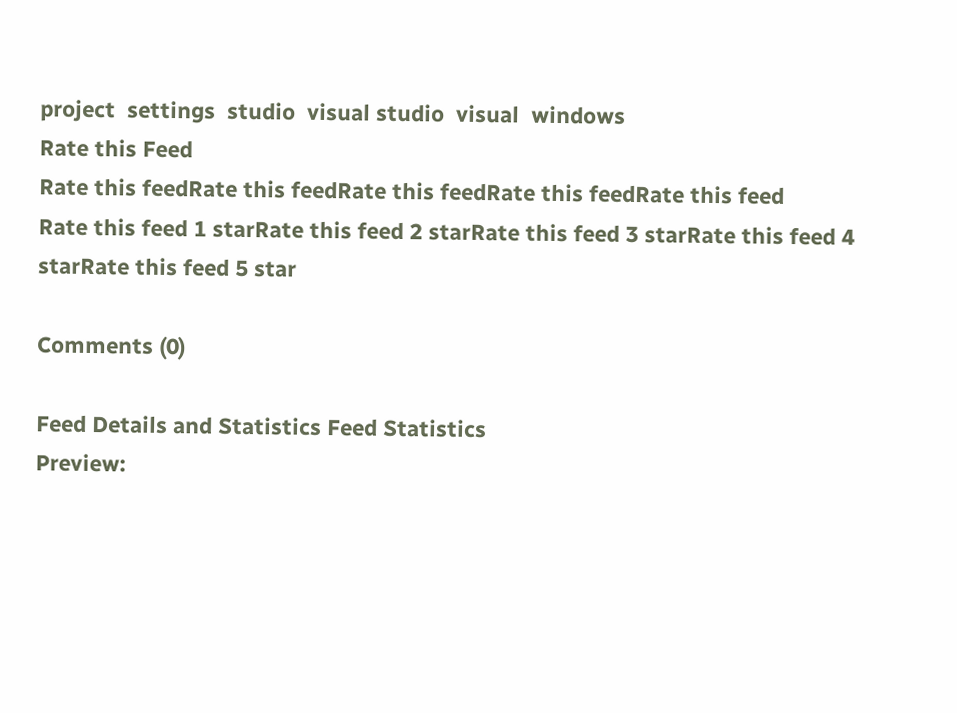project  settings  studio  visual studio  visual  windows
Rate this Feed
Rate this feedRate this feedRate this feedRate this feedRate this feed
Rate this feed 1 starRate this feed 2 starRate this feed 3 starRate this feed 4 starRate this feed 5 star

Comments (0)

Feed Details and Statistics Feed Statistics
Preview: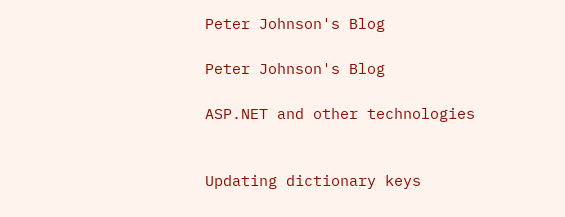Peter Johnson's Blog

Peter Johnson's Blog

ASP.NET and other technologies


Updating dictionary keys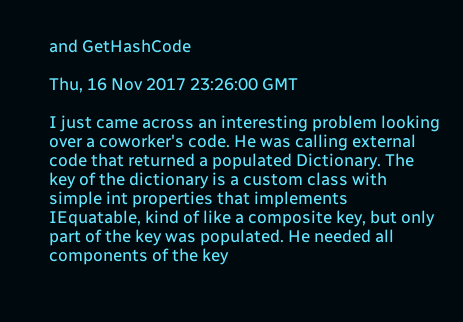and GetHashCode

Thu, 16 Nov 2017 23:26:00 GMT

I just came across an interesting problem looking over a coworker's code. He was calling external code that returned a populated Dictionary. The key of the dictionary is a custom class with simple int properties that implements IEquatable, kind of like a composite key, but only part of the key was populated. He needed all components of the key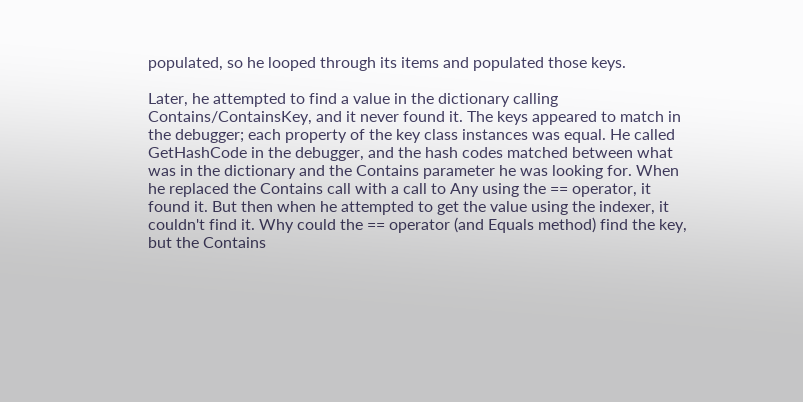populated, so he looped through its items and populated those keys.

Later, he attempted to find a value in the dictionary calling Contains/ContainsKey, and it never found it. The keys appeared to match in the debugger; each property of the key class instances was equal. He called GetHashCode in the debugger, and the hash codes matched between what was in the dictionary and the Contains parameter he was looking for. When he replaced the Contains call with a call to Any using the == operator, it found it. But then when he attempted to get the value using the indexer, it couldn't find it. Why could the == operator (and Equals method) find the key, but the Contains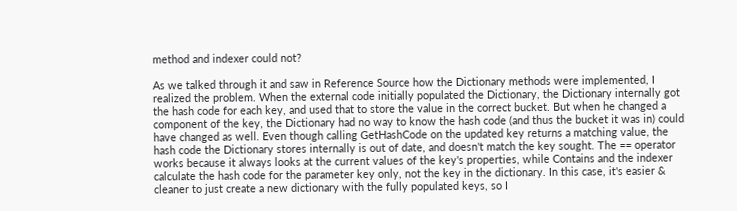method and indexer could not?

As we talked through it and saw in Reference Source how the Dictionary methods were implemented, I realized the problem. When the external code initially populated the Dictionary, the Dictionary internally got the hash code for each key, and used that to store the value in the correct bucket. But when he changed a component of the key, the Dictionary had no way to know the hash code (and thus the bucket it was in) could have changed as well. Even though calling GetHashCode on the updated key returns a matching value, the hash code the Dictionary stores internally is out of date, and doesn't match the key sought. The == operator works because it always looks at the current values of the key's properties, while Contains and the indexer calculate the hash code for the parameter key only, not the key in the dictionary. In this case, it's easier & cleaner to just create a new dictionary with the fully populated keys, so I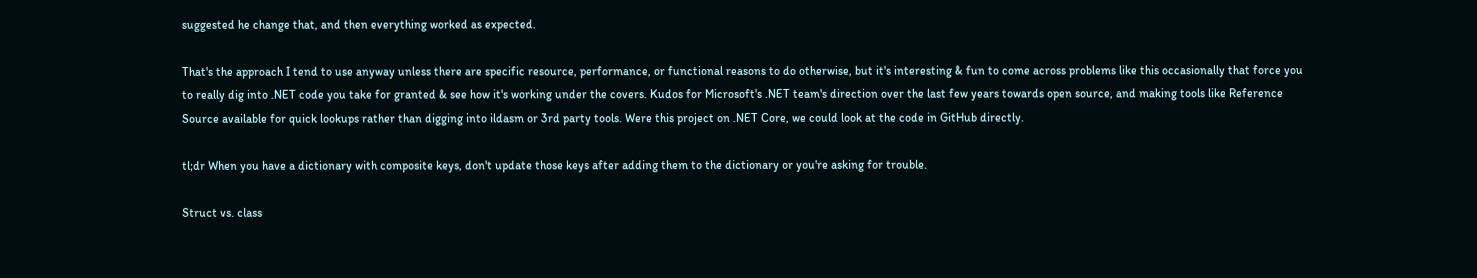suggested he change that, and then everything worked as expected.

That's the approach I tend to use anyway unless there are specific resource, performance, or functional reasons to do otherwise, but it's interesting & fun to come across problems like this occasionally that force you to really dig into .NET code you take for granted & see how it's working under the covers. Kudos for Microsoft's .NET team's direction over the last few years towards open source, and making tools like Reference Source available for quick lookups rather than digging into ildasm or 3rd party tools. Were this project on .NET Core, we could look at the code in GitHub directly.

tl;dr When you have a dictionary with composite keys, don't update those keys after adding them to the dictionary or you're asking for trouble.

Struct vs. class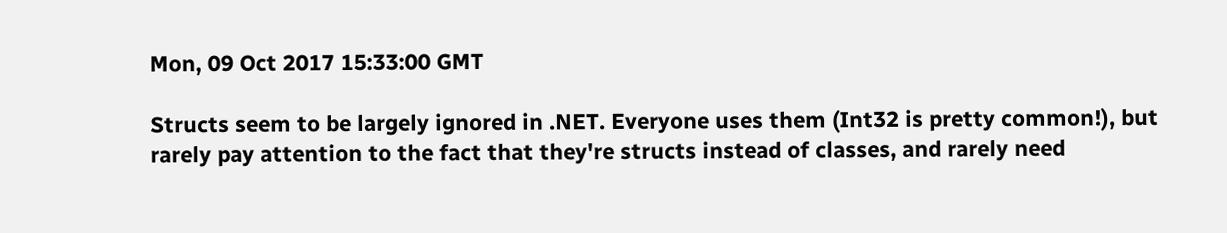Mon, 09 Oct 2017 15:33:00 GMT

Structs seem to be largely ignored in .NET. Everyone uses them (Int32 is pretty common!), but rarely pay attention to the fact that they're structs instead of classes, and rarely need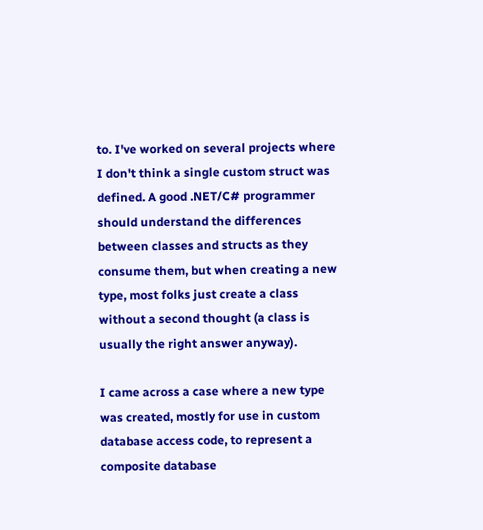to. I've worked on several projects where I don't think a single custom struct was defined. A good .NET/C# programmer should understand the differences between classes and structs as they consume them, but when creating a new type, most folks just create a class without a second thought (a class is usually the right answer anyway).

I came across a case where a new type was created, mostly for use in custom database access code, to represent a composite database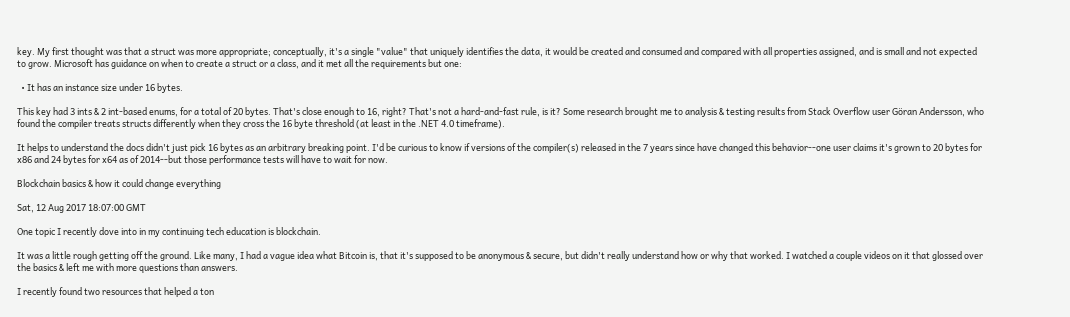key. My first thought was that a struct was more appropriate; conceptually, it's a single "value" that uniquely identifies the data, it would be created and consumed and compared with all properties assigned, and is small and not expected to grow. Microsoft has guidance on when to create a struct or a class, and it met all the requirements but one:

  • It has an instance size under 16 bytes.

This key had 3 ints & 2 int-based enums, for a total of 20 bytes. That's close enough to 16, right? That's not a hard-and-fast rule, is it? Some research brought me to analysis & testing results from Stack Overflow user Göran Andersson, who found the compiler treats structs differently when they cross the 16 byte threshold (at least in the .NET 4.0 timeframe).

It helps to understand the docs didn't just pick 16 bytes as an arbitrary breaking point. I'd be curious to know if versions of the compiler(s) released in the 7 years since have changed this behavior--one user claims it's grown to 20 bytes for x86 and 24 bytes for x64 as of 2014--but those performance tests will have to wait for now.

Blockchain basics & how it could change everything

Sat, 12 Aug 2017 18:07:00 GMT

One topic I recently dove into in my continuing tech education is blockchain.

It was a little rough getting off the ground. Like many, I had a vague idea what Bitcoin is, that it's supposed to be anonymous & secure, but didn't really understand how or why that worked. I watched a couple videos on it that glossed over the basics & left me with more questions than answers.

I recently found two resources that helped a ton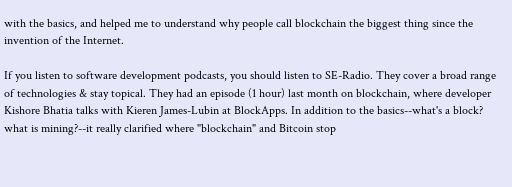with the basics, and helped me to understand why people call blockchain the biggest thing since the invention of the Internet.

If you listen to software development podcasts, you should listen to SE-Radio. They cover a broad range of technologies & stay topical. They had an episode (1 hour) last month on blockchain, where developer Kishore Bhatia talks with Kieren James-Lubin at BlockApps. In addition to the basics--what's a block? what is mining?--it really clarified where "blockchain" and Bitcoin stop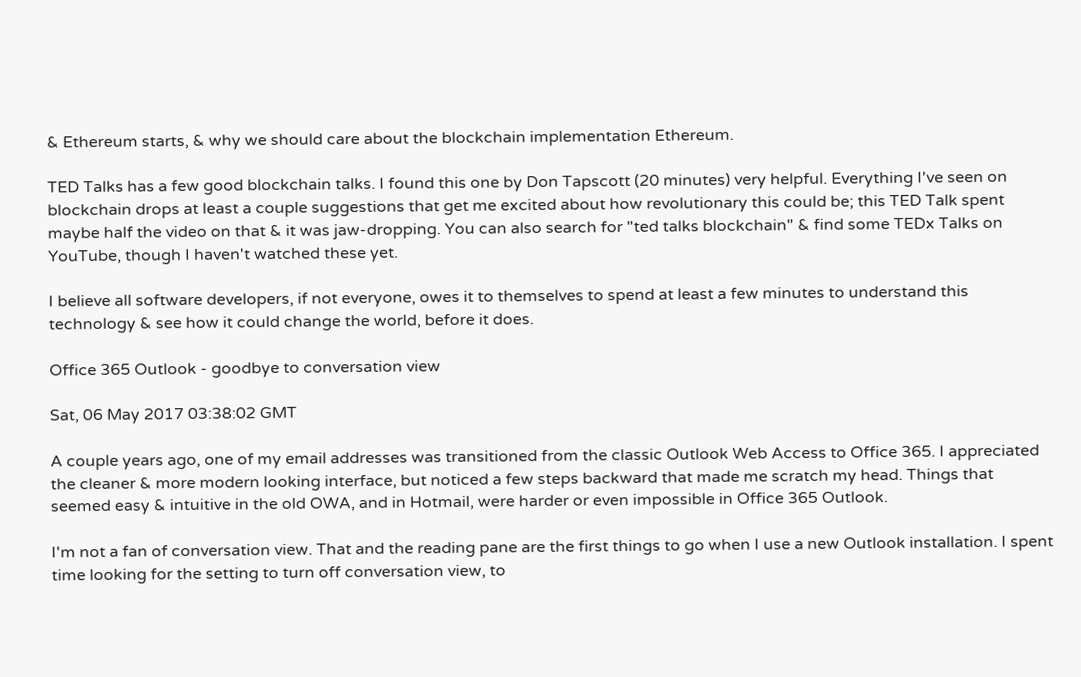& Ethereum starts, & why we should care about the blockchain implementation Ethereum.

TED Talks has a few good blockchain talks. I found this one by Don Tapscott (20 minutes) very helpful. Everything I've seen on blockchain drops at least a couple suggestions that get me excited about how revolutionary this could be; this TED Talk spent maybe half the video on that & it was jaw-dropping. You can also search for "ted talks blockchain" & find some TEDx Talks on YouTube, though I haven't watched these yet.

I believe all software developers, if not everyone, owes it to themselves to spend at least a few minutes to understand this technology & see how it could change the world, before it does.

Office 365 Outlook - goodbye to conversation view

Sat, 06 May 2017 03:38:02 GMT

A couple years ago, one of my email addresses was transitioned from the classic Outlook Web Access to Office 365. I appreciated the cleaner & more modern looking interface, but noticed a few steps backward that made me scratch my head. Things that seemed easy & intuitive in the old OWA, and in Hotmail, were harder or even impossible in Office 365 Outlook.

I'm not a fan of conversation view. That and the reading pane are the first things to go when I use a new Outlook installation. I spent time looking for the setting to turn off conversation view, to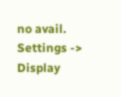no avail. Settings -> Display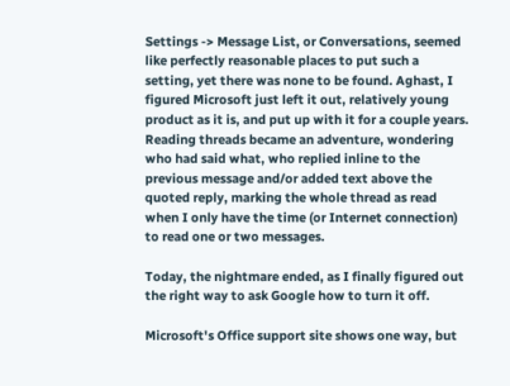Settings -> Message List, or Conversations, seemed like perfectly reasonable places to put such a setting, yet there was none to be found. Aghast, I figured Microsoft just left it out, relatively young product as it is, and put up with it for a couple years. Reading threads became an adventure, wondering who had said what, who replied inline to the previous message and/or added text above the quoted reply, marking the whole thread as read when I only have the time (or Internet connection) to read one or two messages.

Today, the nightmare ended, as I finally figured out the right way to ask Google how to turn it off.

Microsoft's Office support site shows one way, but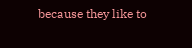because they like to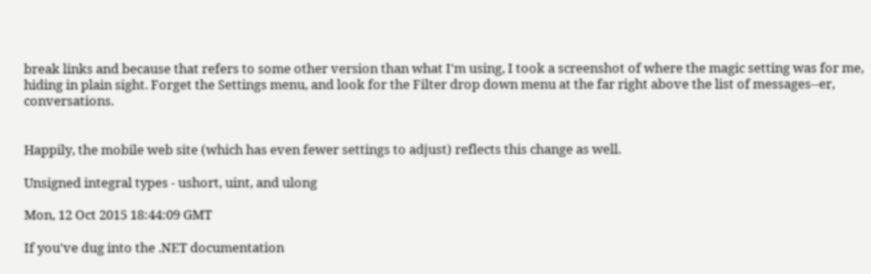break links and because that refers to some other version than what I'm using, I took a screenshot of where the magic setting was for me, hiding in plain sight. Forget the Settings menu, and look for the Filter drop down menu at the far right above the list of messages--er, conversations.


Happily, the mobile web site (which has even fewer settings to adjust) reflects this change as well.

Unsigned integral types - ushort, uint, and ulong

Mon, 12 Oct 2015 18:44:09 GMT

If you've dug into the .NET documentation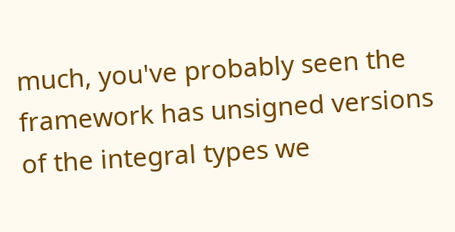much, you've probably seen the framework has unsigned versions of the integral types we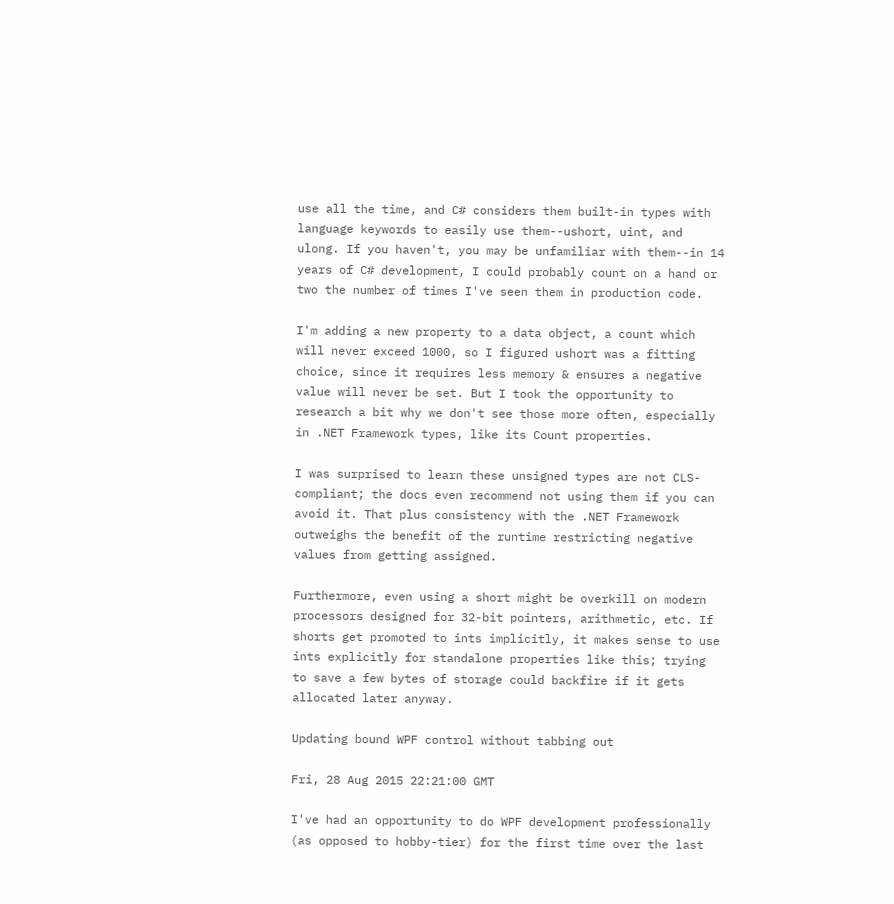use all the time, and C# considers them built-in types with language keywords to easily use them--ushort, uint, and ulong. If you haven't, you may be unfamiliar with them--in 14 years of C# development, I could probably count on a hand or two the number of times I've seen them in production code.

I'm adding a new property to a data object, a count which will never exceed 1000, so I figured ushort was a fitting choice, since it requires less memory & ensures a negative value will never be set. But I took the opportunity to research a bit why we don't see those more often, especially in .NET Framework types, like its Count properties.

I was surprised to learn these unsigned types are not CLS-compliant; the docs even recommend not using them if you can avoid it. That plus consistency with the .NET Framework outweighs the benefit of the runtime restricting negative values from getting assigned.

Furthermore, even using a short might be overkill on modern processors designed for 32-bit pointers, arithmetic, etc. If shorts get promoted to ints implicitly, it makes sense to use ints explicitly for standalone properties like this; trying to save a few bytes of storage could backfire if it gets allocated later anyway.

Updating bound WPF control without tabbing out

Fri, 28 Aug 2015 22:21:00 GMT

I've had an opportunity to do WPF development professionally (as opposed to hobby-tier) for the first time over the last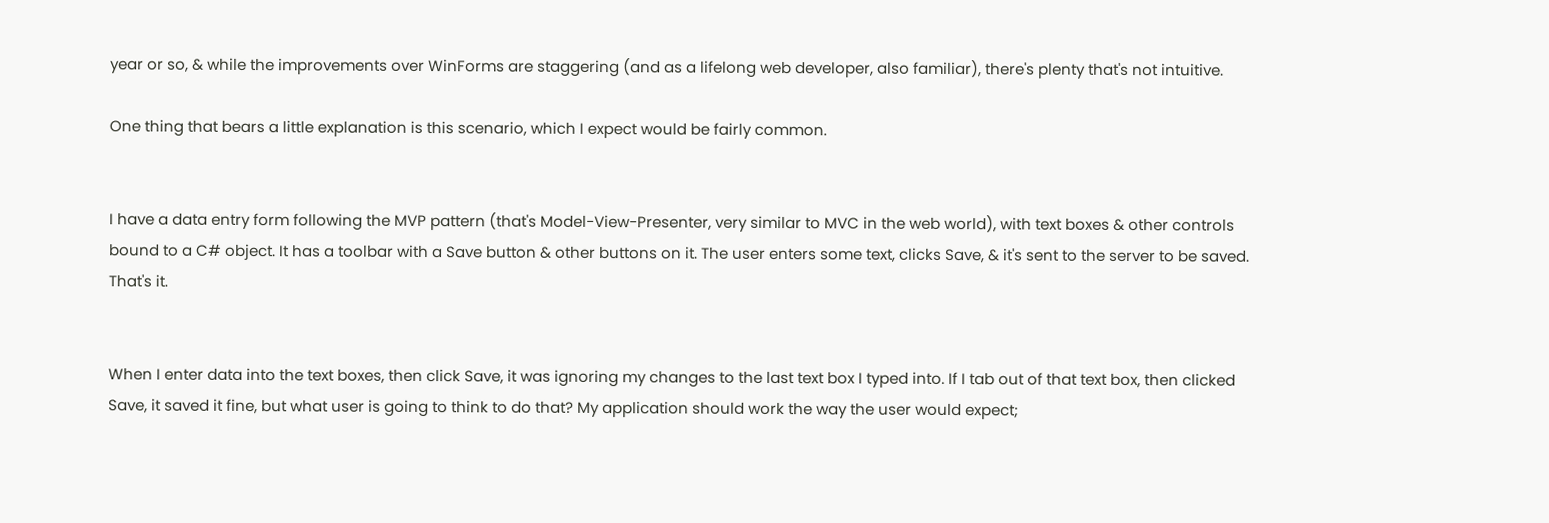year or so, & while the improvements over WinForms are staggering (and as a lifelong web developer, also familiar), there's plenty that's not intuitive.

One thing that bears a little explanation is this scenario, which I expect would be fairly common.


I have a data entry form following the MVP pattern (that's Model-View-Presenter, very similar to MVC in the web world), with text boxes & other controls bound to a C# object. It has a toolbar with a Save button & other buttons on it. The user enters some text, clicks Save, & it's sent to the server to be saved. That's it.


When I enter data into the text boxes, then click Save, it was ignoring my changes to the last text box I typed into. If I tab out of that text box, then clicked Save, it saved it fine, but what user is going to think to do that? My application should work the way the user would expect;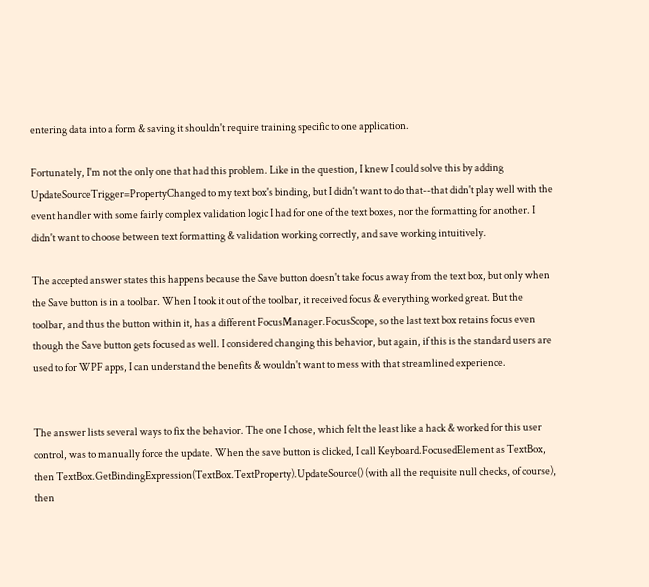entering data into a form & saving it shouldn't require training specific to one application.

Fortunately, I'm not the only one that had this problem. Like in the question, I knew I could solve this by adding UpdateSourceTrigger=PropertyChanged to my text box's binding, but I didn't want to do that--that didn't play well with the event handler with some fairly complex validation logic I had for one of the text boxes, nor the formatting for another. I didn't want to choose between text formatting & validation working correctly, and save working intuitively.

The accepted answer states this happens because the Save button doesn't take focus away from the text box, but only when the Save button is in a toolbar. When I took it out of the toolbar, it received focus & everything worked great. But the toolbar, and thus the button within it, has a different FocusManager.FocusScope, so the last text box retains focus even though the Save button gets focused as well. I considered changing this behavior, but again, if this is the standard users are used to for WPF apps, I can understand the benefits & wouldn't want to mess with that streamlined experience.


The answer lists several ways to fix the behavior. The one I chose, which felt the least like a hack & worked for this user control, was to manually force the update. When the save button is clicked, I call Keyboard.FocusedElement as TextBox, then TextBox.GetBindingExpression(TextBox.TextProperty).UpdateSource() (with all the requisite null checks, of course), then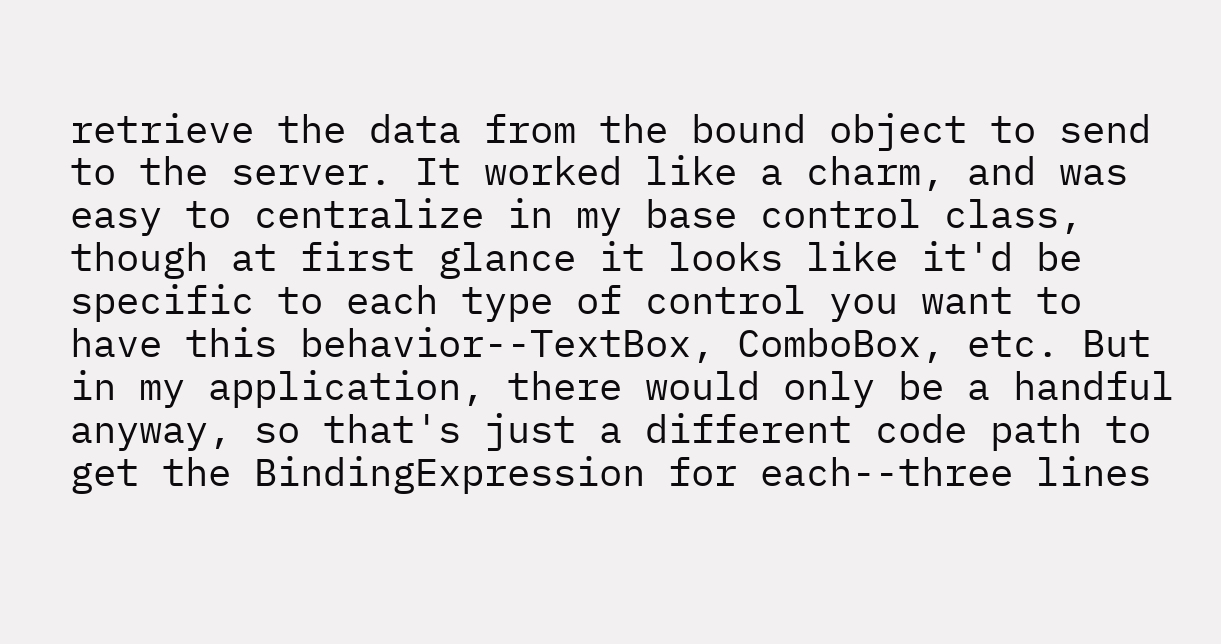retrieve the data from the bound object to send to the server. It worked like a charm, and was easy to centralize in my base control class, though at first glance it looks like it'd be specific to each type of control you want to have this behavior--TextBox, ComboBox, etc. But in my application, there would only be a handful anyway, so that's just a different code path to get the BindingExpression for each--three lines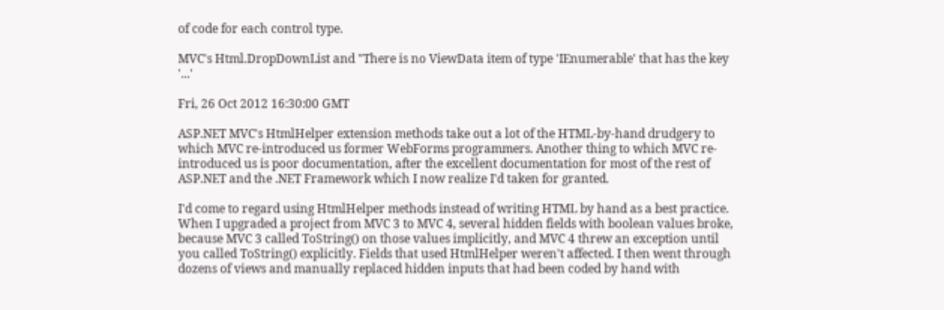of code for each control type.

MVC's Html.DropDownList and "There is no ViewData item of type 'IEnumerable' that has the key '...'

Fri, 26 Oct 2012 16:30:00 GMT

ASP.NET MVC's HtmlHelper extension methods take out a lot of the HTML-by-hand drudgery to which MVC re-introduced us former WebForms programmers. Another thing to which MVC re-introduced us is poor documentation, after the excellent documentation for most of the rest of ASP.NET and the .NET Framework which I now realize I'd taken for granted.

I'd come to regard using HtmlHelper methods instead of writing HTML by hand as a best practice. When I upgraded a project from MVC 3 to MVC 4, several hidden fields with boolean values broke, because MVC 3 called ToString() on those values implicitly, and MVC 4 threw an exception until you called ToString() explicitly. Fields that used HtmlHelper weren't affected. I then went through dozens of views and manually replaced hidden inputs that had been coded by hand with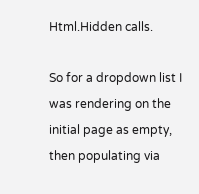Html.Hidden calls.

So for a dropdown list I was rendering on the initial page as empty, then populating via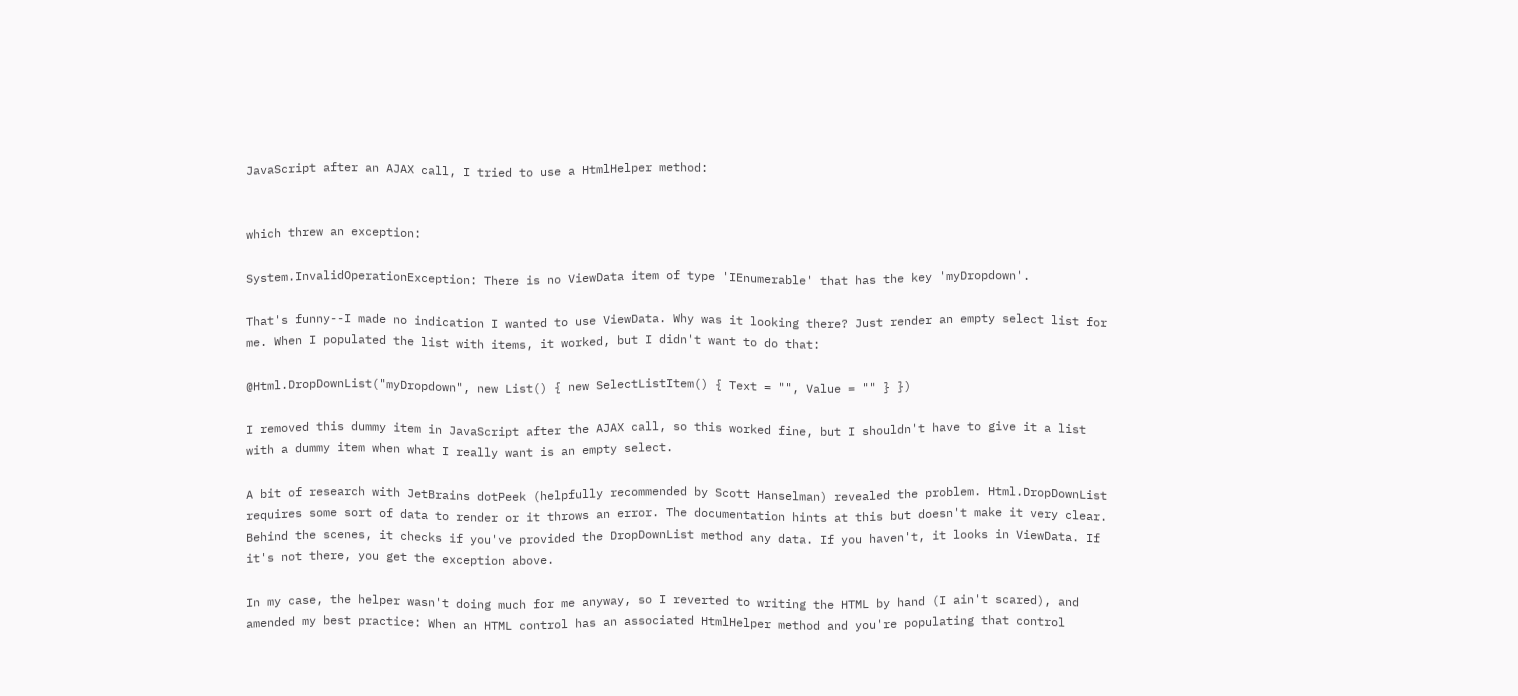JavaScript after an AJAX call, I tried to use a HtmlHelper method:


which threw an exception:

System.InvalidOperationException: There is no ViewData item of type 'IEnumerable' that has the key 'myDropdown'.

That's funny--I made no indication I wanted to use ViewData. Why was it looking there? Just render an empty select list for me. When I populated the list with items, it worked, but I didn't want to do that:

@Html.DropDownList("myDropdown", new List() { new SelectListItem() { Text = "", Value = "" } })

I removed this dummy item in JavaScript after the AJAX call, so this worked fine, but I shouldn't have to give it a list with a dummy item when what I really want is an empty select.

A bit of research with JetBrains dotPeek (helpfully recommended by Scott Hanselman) revealed the problem. Html.DropDownList requires some sort of data to render or it throws an error. The documentation hints at this but doesn't make it very clear. Behind the scenes, it checks if you've provided the DropDownList method any data. If you haven't, it looks in ViewData. If it's not there, you get the exception above.

In my case, the helper wasn't doing much for me anyway, so I reverted to writing the HTML by hand (I ain't scared), and amended my best practice: When an HTML control has an associated HtmlHelper method and you're populating that control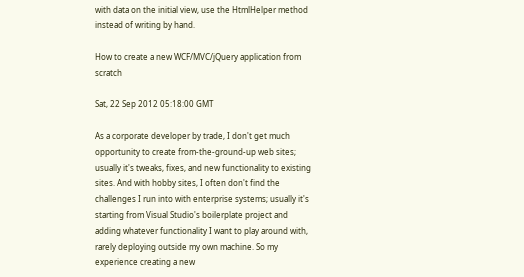with data on the initial view, use the HtmlHelper method instead of writing by hand.

How to create a new WCF/MVC/jQuery application from scratch

Sat, 22 Sep 2012 05:18:00 GMT

As a corporate developer by trade, I don't get much opportunity to create from-the-ground-up web sites; usually it's tweaks, fixes, and new functionality to existing sites. And with hobby sites, I often don't find the challenges I run into with enterprise systems; usually it's starting from Visual Studio's boilerplate project and adding whatever functionality I want to play around with, rarely deploying outside my own machine. So my experience creating a new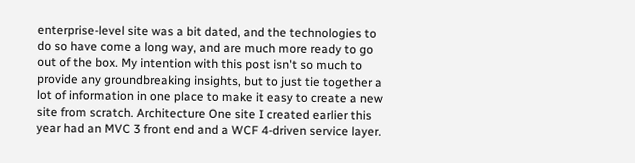enterprise-level site was a bit dated, and the technologies to do so have come a long way, and are much more ready to go out of the box. My intention with this post isn't so much to provide any groundbreaking insights, but to just tie together a lot of information in one place to make it easy to create a new site from scratch. Architecture One site I created earlier this year had an MVC 3 front end and a WCF 4-driven service layer.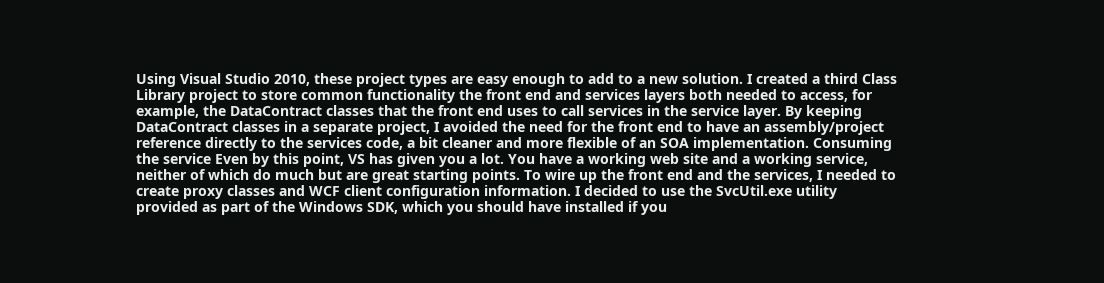Using Visual Studio 2010, these project types are easy enough to add to a new solution. I created a third Class Library project to store common functionality the front end and services layers both needed to access, for example, the DataContract classes that the front end uses to call services in the service layer. By keeping DataContract classes in a separate project, I avoided the need for the front end to have an assembly/project reference directly to the services code, a bit cleaner and more flexible of an SOA implementation. Consuming the service Even by this point, VS has given you a lot. You have a working web site and a working service, neither of which do much but are great starting points. To wire up the front end and the services, I needed to create proxy classes and WCF client configuration information. I decided to use the SvcUtil.exe utility provided as part of the Windows SDK, which you should have installed if you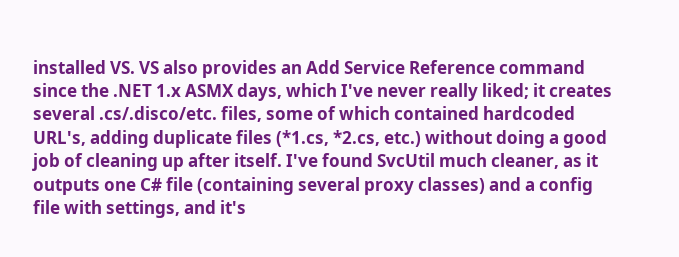installed VS. VS also provides an Add Service Reference command since the .NET 1.x ASMX days, which I've never really liked; it creates several .cs/.disco/etc. files, some of which contained hardcoded URL's, adding duplicate files (*1.cs, *2.cs, etc.) without doing a good job of cleaning up after itself. I've found SvcUtil much cleaner, as it outputs one C# file (containing several proxy classes) and a config file with settings, and it's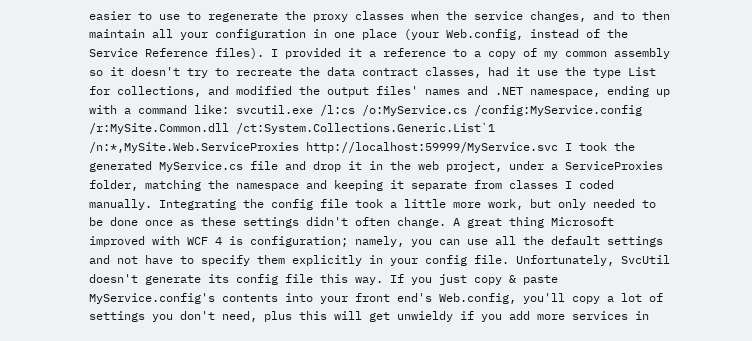easier to use to regenerate the proxy classes when the service changes, and to then maintain all your configuration in one place (your Web.config, instead of the Service Reference files). I provided it a reference to a copy of my common assembly so it doesn't try to recreate the data contract classes, had it use the type List for collections, and modified the output files' names and .NET namespace, ending up with a command like: svcutil.exe /l:cs /o:MyService.cs /config:MyService.config /r:MySite.Common.dll /ct:System.Collections.Generic.List`1 /n:*,MySite.Web.ServiceProxies http://localhost:59999/MyService.svc I took the generated MyService.cs file and drop it in the web project, under a ServiceProxies folder, matching the namespace and keeping it separate from classes I coded manually. Integrating the config file took a little more work, but only needed to be done once as these settings didn't often change. A great thing Microsoft improved with WCF 4 is configuration; namely, you can use all the default settings and not have to specify them explicitly in your config file. Unfortunately, SvcUtil doesn't generate its config file this way. If you just copy & paste MyService.config's contents into your front end's Web.config, you'll copy a lot of settings you don't need, plus this will get unwieldy if you add more services in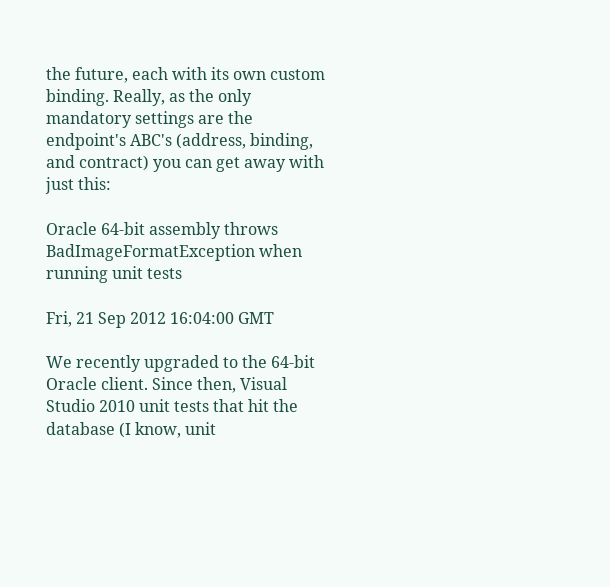the future, each with its own custom binding. Really, as the only mandatory settings are the endpoint's ABC's (address, binding, and contract) you can get away with just this:

Oracle 64-bit assembly throws BadImageFormatException when running unit tests

Fri, 21 Sep 2012 16:04:00 GMT

We recently upgraded to the 64-bit Oracle client. Since then, Visual Studio 2010 unit tests that hit the database (I know, unit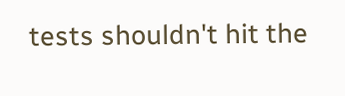tests shouldn't hit the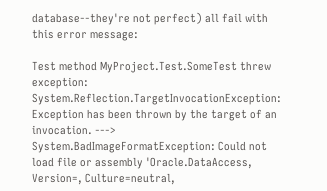database--they're not perfect) all fail with this error message:

Test method MyProject.Test.SomeTest threw exception:
System.Reflection.TargetInvocationException: Exception has been thrown by the target of an invocation. ---> System.BadImageFormatException: Could not load file or assembly 'Oracle.DataAccess, Version=, Culture=neutral,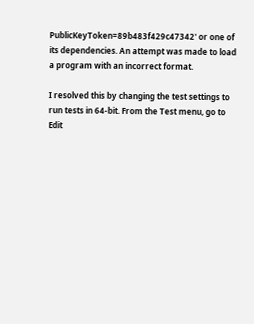PublicKeyToken=89b483f429c47342' or one of its dependencies. An attempt was made to load a program with an incorrect format.

I resolved this by changing the test settings to run tests in 64-bit. From the Test menu, go to Edit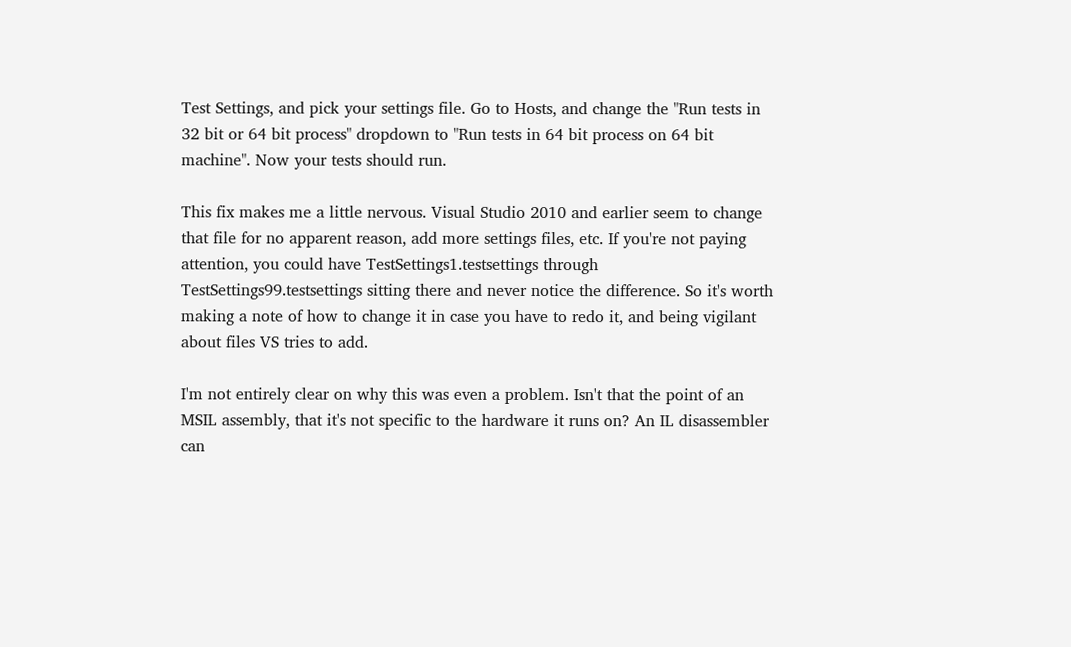Test Settings, and pick your settings file. Go to Hosts, and change the "Run tests in 32 bit or 64 bit process" dropdown to "Run tests in 64 bit process on 64 bit machine". Now your tests should run.

This fix makes me a little nervous. Visual Studio 2010 and earlier seem to change that file for no apparent reason, add more settings files, etc. If you're not paying attention, you could have TestSettings1.testsettings through TestSettings99.testsettings sitting there and never notice the difference. So it's worth making a note of how to change it in case you have to redo it, and being vigilant about files VS tries to add.

I'm not entirely clear on why this was even a problem. Isn't that the point of an MSIL assembly, that it's not specific to the hardware it runs on? An IL disassembler can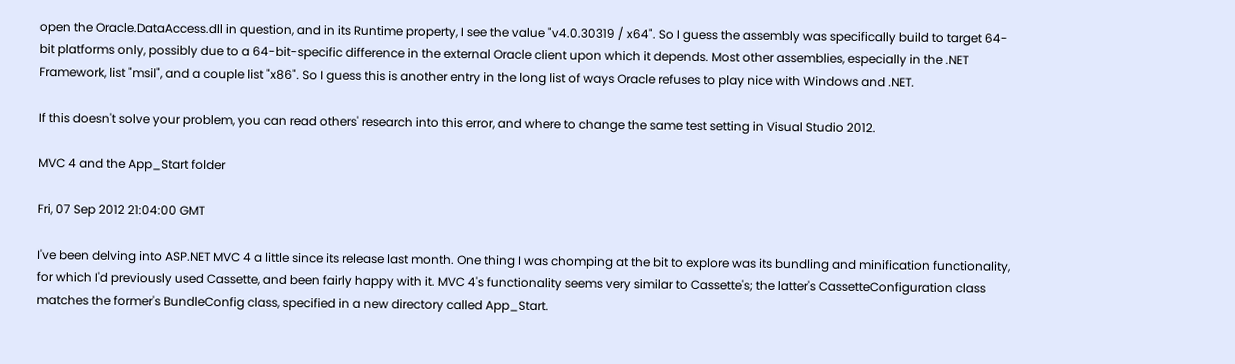open the Oracle.DataAccess.dll in question, and in its Runtime property, I see the value "v4.0.30319 / x64". So I guess the assembly was specifically build to target 64-bit platforms only, possibly due to a 64-bit-specific difference in the external Oracle client upon which it depends. Most other assemblies, especially in the .NET Framework, list "msil", and a couple list "x86". So I guess this is another entry in the long list of ways Oracle refuses to play nice with Windows and .NET.

If this doesn't solve your problem, you can read others' research into this error, and where to change the same test setting in Visual Studio 2012.

MVC 4 and the App_Start folder

Fri, 07 Sep 2012 21:04:00 GMT

I've been delving into ASP.NET MVC 4 a little since its release last month. One thing I was chomping at the bit to explore was its bundling and minification functionality, for which I'd previously used Cassette, and been fairly happy with it. MVC 4's functionality seems very similar to Cassette's; the latter's CassetteConfiguration class matches the former's BundleConfig class, specified in a new directory called App_Start.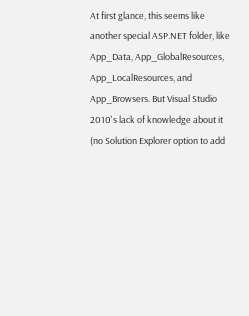At first glance, this seems like another special ASP.NET folder, like App_Data, App_GlobalResources, App_LocalResources, and App_Browsers. But Visual Studio 2010's lack of knowledge about it (no Solution Explorer option to add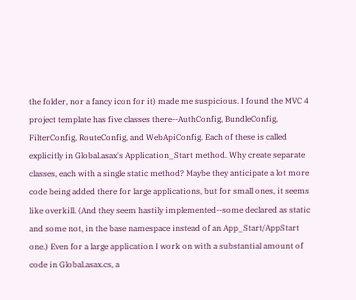the folder, nor a fancy icon for it) made me suspicious. I found the MVC 4 project template has five classes there--AuthConfig, BundleConfig, FilterConfig, RouteConfig, and WebApiConfig. Each of these is called explicitly in Global.asax's Application_Start method. Why create separate classes, each with a single static method? Maybe they anticipate a lot more code being added there for large applications, but for small ones, it seems like overkill. (And they seem hastily implemented--some declared as static and some not, in the base namespace instead of an App_Start/AppStart one.) Even for a large application I work on with a substantial amount of code in Global.asax.cs, a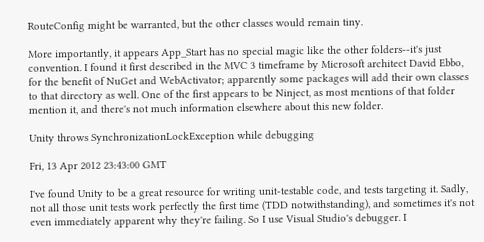RouteConfig might be warranted, but the other classes would remain tiny.

More importantly, it appears App_Start has no special magic like the other folders--it's just convention. I found it first described in the MVC 3 timeframe by Microsoft architect David Ebbo, for the benefit of NuGet and WebActivator; apparently some packages will add their own classes to that directory as well. One of the first appears to be Ninject, as most mentions of that folder mention it, and there's not much information elsewhere about this new folder.

Unity throws SynchronizationLockException while debugging

Fri, 13 Apr 2012 23:43:00 GMT

I've found Unity to be a great resource for writing unit-testable code, and tests targeting it. Sadly, not all those unit tests work perfectly the first time (TDD notwithstanding), and sometimes it's not even immediately apparent why they're failing. So I use Visual Studio's debugger. I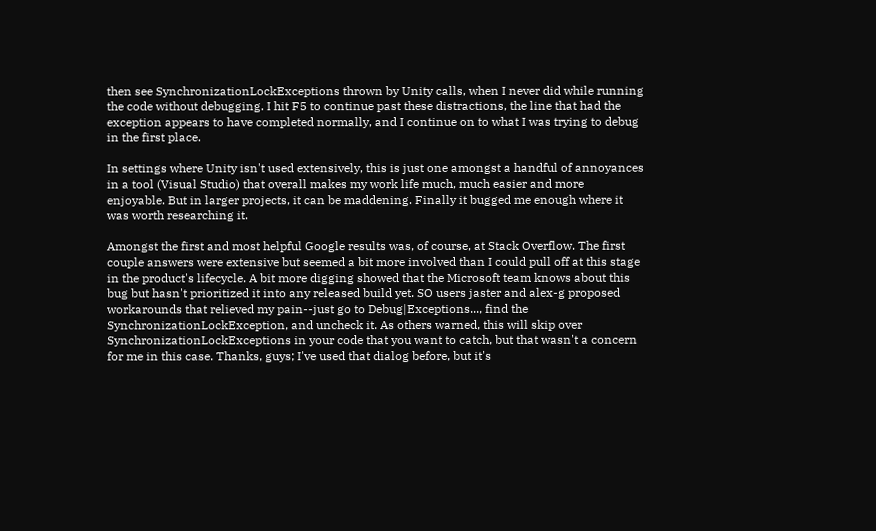then see SynchronizationLockExceptions thrown by Unity calls, when I never did while running the code without debugging. I hit F5 to continue past these distractions, the line that had the exception appears to have completed normally, and I continue on to what I was trying to debug in the first place.

In settings where Unity isn't used extensively, this is just one amongst a handful of annoyances in a tool (Visual Studio) that overall makes my work life much, much easier and more enjoyable. But in larger projects, it can be maddening. Finally it bugged me enough where it was worth researching it.

Amongst the first and most helpful Google results was, of course, at Stack Overflow. The first couple answers were extensive but seemed a bit more involved than I could pull off at this stage in the product's lifecycle. A bit more digging showed that the Microsoft team knows about this bug but hasn't prioritized it into any released build yet. SO users jaster and alex-g proposed workarounds that relieved my pain--just go to Debug|Exceptions..., find the SynchronizationLockException, and uncheck it. As others warned, this will skip over SynchronizationLockExceptions in your code that you want to catch, but that wasn't a concern for me in this case. Thanks, guys; I've used that dialog before, but it's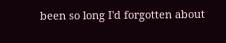been so long I'd forgotten about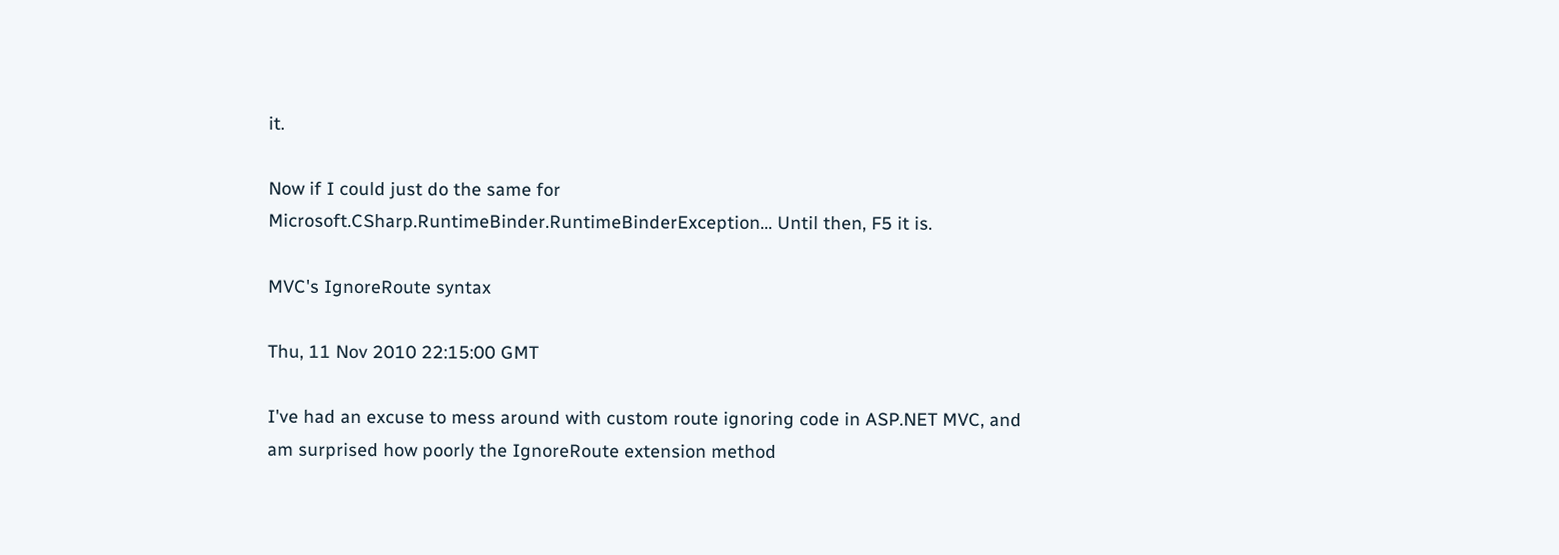it.

Now if I could just do the same for Microsoft.CSharp.RuntimeBinder.RuntimeBinderException... Until then, F5 it is.

MVC's IgnoreRoute syntax

Thu, 11 Nov 2010 22:15:00 GMT

I've had an excuse to mess around with custom route ignoring code in ASP.NET MVC, and am surprised how poorly the IgnoreRoute extension method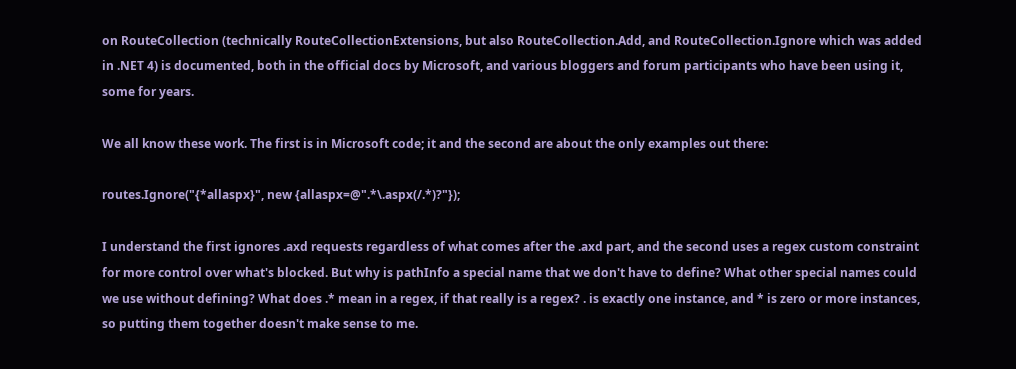on RouteCollection (technically RouteCollectionExtensions, but also RouteCollection.Add, and RouteCollection.Ignore which was added in .NET 4) is documented, both in the official docs by Microsoft, and various bloggers and forum participants who have been using it, some for years.

We all know these work. The first is in Microsoft code; it and the second are about the only examples out there:

routes.Ignore("{*allaspx}", new {allaspx=@".*\.aspx(/.*)?"});

I understand the first ignores .axd requests regardless of what comes after the .axd part, and the second uses a regex custom constraint for more control over what's blocked. But why is pathInfo a special name that we don't have to define? What other special names could we use without defining? What does .* mean in a regex, if that really is a regex? . is exactly one instance, and * is zero or more instances, so putting them together doesn't make sense to me.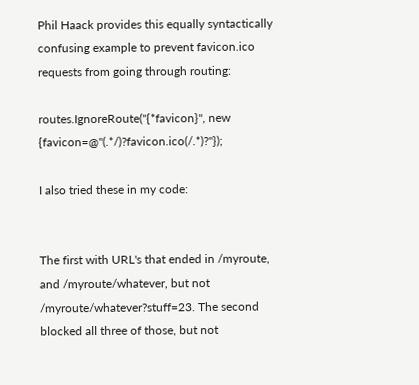Phil Haack provides this equally syntactically confusing example to prevent favicon.ico requests from going through routing:

routes.IgnoreRoute("{*favicon}", new {favicon=@"(.*/)?favicon.ico(/.*)?"});

I also tried these in my code:


The first with URL's that ended in /myroute, and /myroute/whatever, but not /myroute/whatever?stuff=23. The second blocked all three of those, but not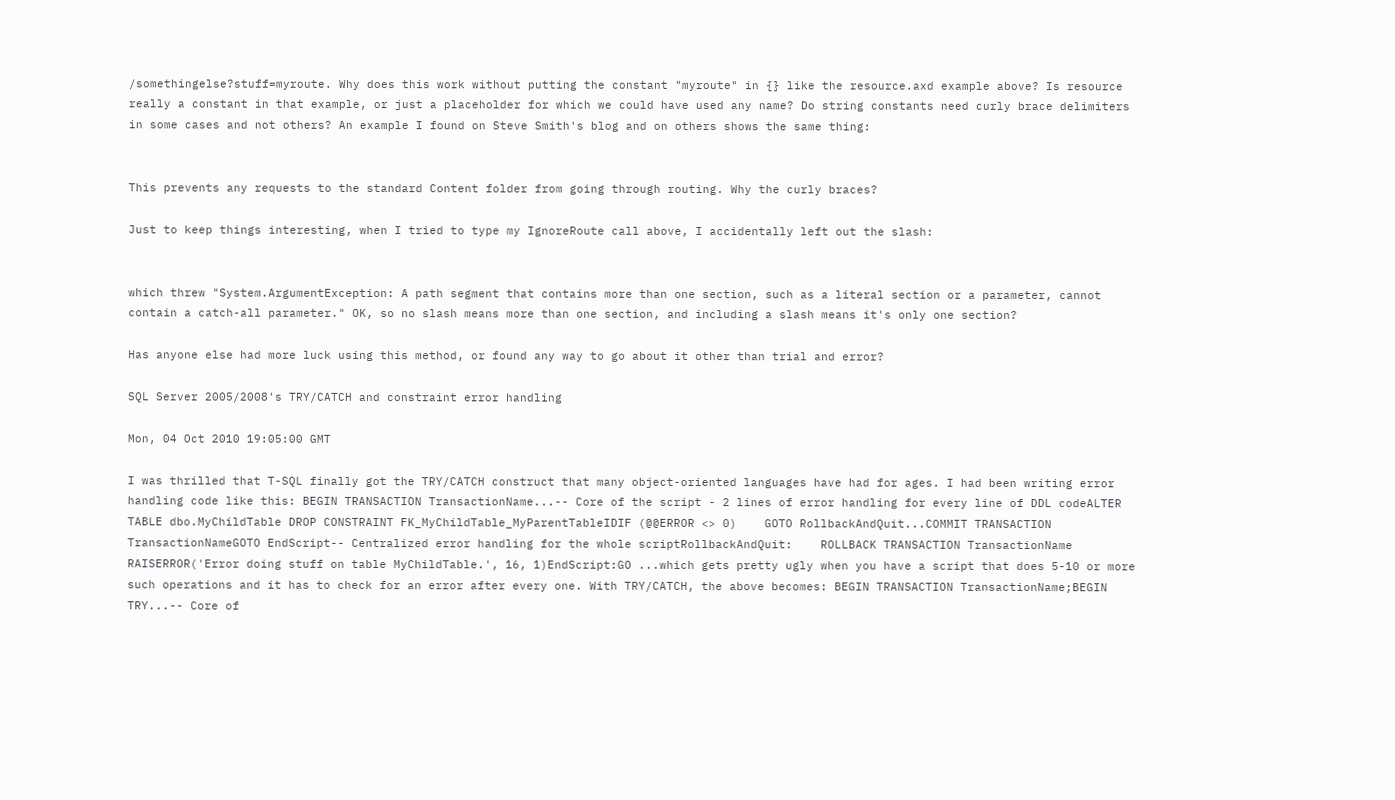/somethingelse?stuff=myroute. Why does this work without putting the constant "myroute" in {} like the resource.axd example above? Is resource really a constant in that example, or just a placeholder for which we could have used any name? Do string constants need curly brace delimiters in some cases and not others? An example I found on Steve Smith's blog and on others shows the same thing:


This prevents any requests to the standard Content folder from going through routing. Why the curly braces?

Just to keep things interesting, when I tried to type my IgnoreRoute call above, I accidentally left out the slash:


which threw "System.ArgumentException: A path segment that contains more than one section, such as a literal section or a parameter, cannot contain a catch-all parameter." OK, so no slash means more than one section, and including a slash means it's only one section?

Has anyone else had more luck using this method, or found any way to go about it other than trial and error?

SQL Server 2005/2008's TRY/CATCH and constraint error handling

Mon, 04 Oct 2010 19:05:00 GMT

I was thrilled that T-SQL finally got the TRY/CATCH construct that many object-oriented languages have had for ages. I had been writing error handling code like this: BEGIN TRANSACTION TransactionName...-- Core of the script - 2 lines of error handling for every line of DDL codeALTER TABLE dbo.MyChildTable DROP CONSTRAINT FK_MyChildTable_MyParentTableIDIF (@@ERROR <> 0)    GOTO RollbackAndQuit...COMMIT TRANSACTION TransactionNameGOTO EndScript-- Centralized error handling for the whole scriptRollbackAndQuit:    ROLLBACK TRANSACTION TransactionName    RAISERROR('Error doing stuff on table MyChildTable.', 16, 1)EndScript:GO ...which gets pretty ugly when you have a script that does 5-10 or more such operations and it has to check for an error after every one. With TRY/CATCH, the above becomes: BEGIN TRANSACTION TransactionName;BEGIN TRY...-- Core of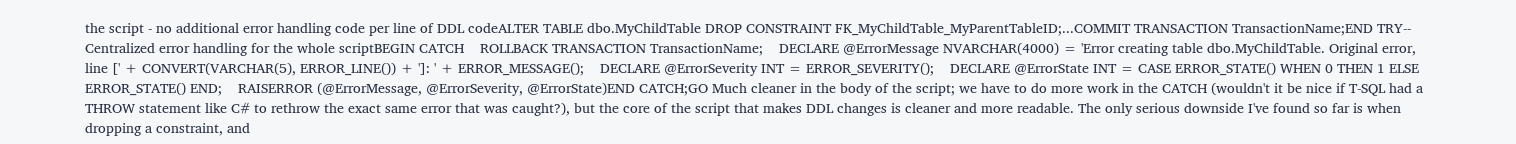the script - no additional error handling code per line of DDL codeALTER TABLE dbo.MyChildTable DROP CONSTRAINT FK_MyChildTable_MyParentTableID;...COMMIT TRANSACTION TransactionName;END TRY-- Centralized error handling for the whole scriptBEGIN CATCH    ROLLBACK TRANSACTION TransactionName;    DECLARE @ErrorMessage NVARCHAR(4000) = 'Error creating table dbo.MyChildTable. Original error, line [' + CONVERT(VARCHAR(5), ERROR_LINE()) + ']: ' + ERROR_MESSAGE();    DECLARE @ErrorSeverity INT = ERROR_SEVERITY();    DECLARE @ErrorState INT = CASE ERROR_STATE() WHEN 0 THEN 1 ELSE ERROR_STATE() END;    RAISERROR (@ErrorMessage, @ErrorSeverity, @ErrorState)END CATCH;GO Much cleaner in the body of the script; we have to do more work in the CATCH (wouldn't it be nice if T-SQL had a THROW statement like C# to rethrow the exact same error that was caught?), but the core of the script that makes DDL changes is cleaner and more readable. The only serious downside I've found so far is when dropping a constraint, and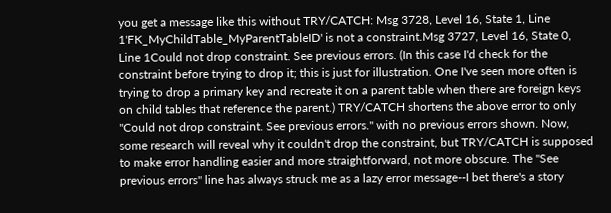you get a message like this without TRY/CATCH: Msg 3728, Level 16, State 1, Line 1'FK_MyChildTable_MyParentTableID' is not a constraint.Msg 3727, Level 16, State 0, Line 1Could not drop constraint. See previous errors. (In this case I'd check for the constraint before trying to drop it; this is just for illustration. One I've seen more often is trying to drop a primary key and recreate it on a parent table when there are foreign keys on child tables that reference the parent.) TRY/CATCH shortens the above error to only "Could not drop constraint. See previous errors." with no previous errors shown. Now, some research will reveal why it couldn't drop the constraint, but TRY/CATCH is supposed to make error handling easier and more straightforward, not more obscure. The "See previous errors" line has always struck me as a lazy error message--I bet there's a story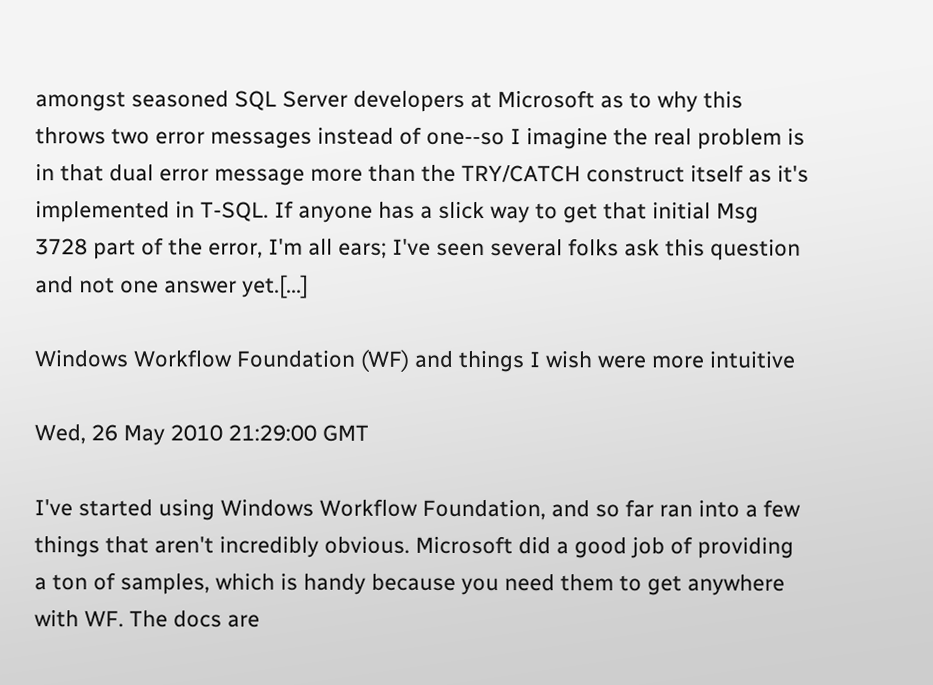amongst seasoned SQL Server developers at Microsoft as to why this throws two error messages instead of one--so I imagine the real problem is in that dual error message more than the TRY/CATCH construct itself as it's implemented in T-SQL. If anyone has a slick way to get that initial Msg 3728 part of the error, I'm all ears; I've seen several folks ask this question and not one answer yet.[...]

Windows Workflow Foundation (WF) and things I wish were more intuitive

Wed, 26 May 2010 21:29:00 GMT

I've started using Windows Workflow Foundation, and so far ran into a few things that aren't incredibly obvious. Microsoft did a good job of providing a ton of samples, which is handy because you need them to get anywhere with WF. The docs are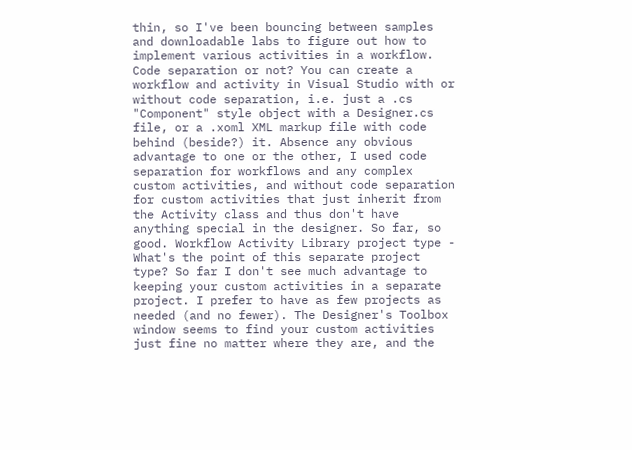thin, so I've been bouncing between samples and downloadable labs to figure out how to implement various activities in a workflow. Code separation or not? You can create a workflow and activity in Visual Studio with or without code separation, i.e. just a .cs "Component" style object with a Designer.cs file, or a .xoml XML markup file with code behind (beside?) it. Absence any obvious advantage to one or the other, I used code separation for workflows and any complex custom activities, and without code separation for custom activities that just inherit from the Activity class and thus don't have anything special in the designer. So far, so good. Workflow Activity Library project type - What's the point of this separate project type? So far I don't see much advantage to keeping your custom activities in a separate project. I prefer to have as few projects as needed (and no fewer). The Designer's Toolbox window seems to find your custom activities just fine no matter where they are, and the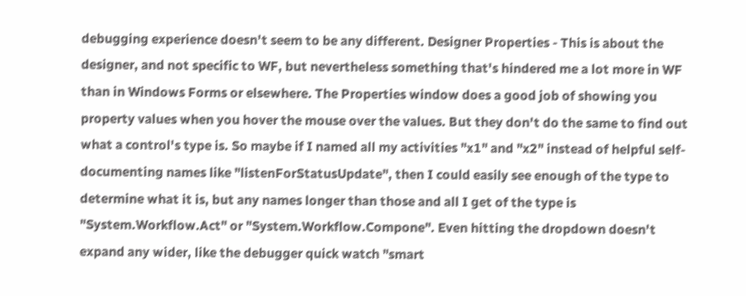debugging experience doesn't seem to be any different. Designer Properties - This is about the designer, and not specific to WF, but nevertheless something that's hindered me a lot more in WF than in Windows Forms or elsewhere. The Properties window does a good job of showing you property values when you hover the mouse over the values. But they don't do the same to find out what a control's type is. So maybe if I named all my activities "x1" and "x2" instead of helpful self-documenting names like "listenForStatusUpdate", then I could easily see enough of the type to determine what it is, but any names longer than those and all I get of the type is "System.Workflow.Act" or "System.Workflow.Compone". Even hitting the dropdown doesn't expand any wider, like the debugger quick watch "smart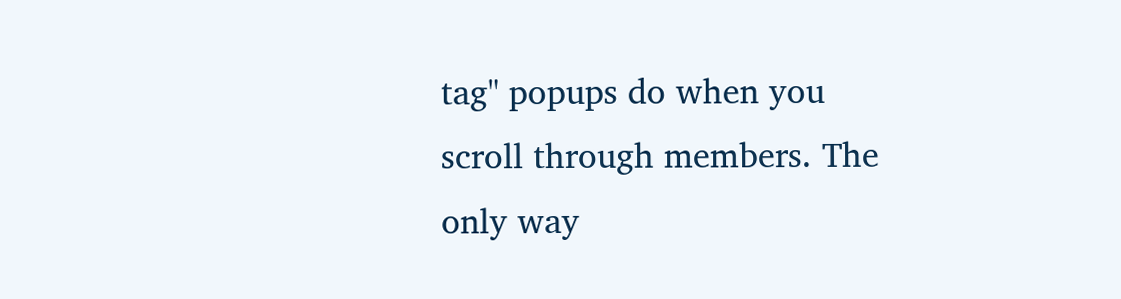tag" popups do when you scroll through members. The only way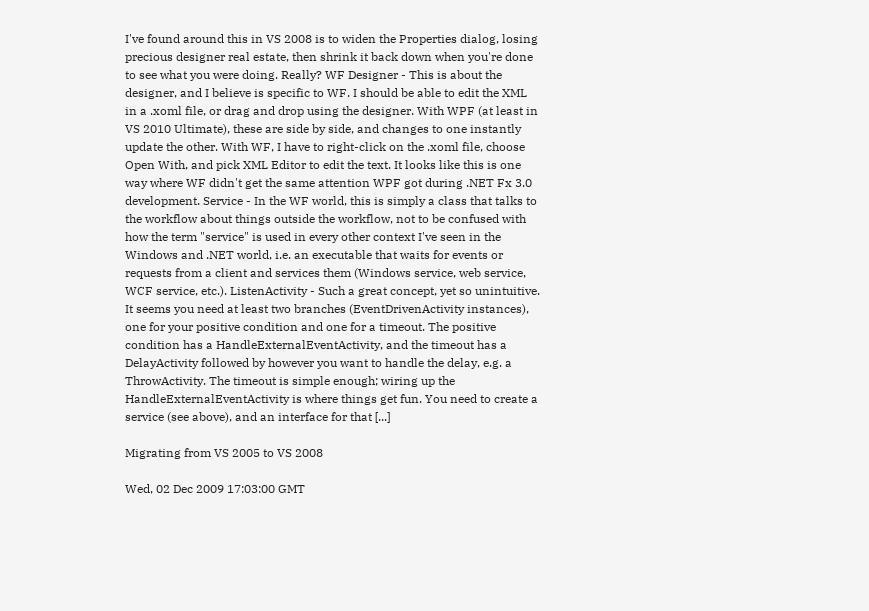I've found around this in VS 2008 is to widen the Properties dialog, losing precious designer real estate, then shrink it back down when you're done to see what you were doing. Really? WF Designer - This is about the designer, and I believe is specific to WF. I should be able to edit the XML in a .xoml file, or drag and drop using the designer. With WPF (at least in VS 2010 Ultimate), these are side by side, and changes to one instantly update the other. With WF, I have to right-click on the .xoml file, choose Open With, and pick XML Editor to edit the text. It looks like this is one way where WF didn't get the same attention WPF got during .NET Fx 3.0 development. Service - In the WF world, this is simply a class that talks to the workflow about things outside the workflow, not to be confused with how the term "service" is used in every other context I've seen in the Windows and .NET world, i.e. an executable that waits for events or requests from a client and services them (Windows service, web service, WCF service, etc.). ListenActivity - Such a great concept, yet so unintuitive. It seems you need at least two branches (EventDrivenActivity instances), one for your positive condition and one for a timeout. The positive condition has a HandleExternalEventActivity, and the timeout has a DelayActivity followed by however you want to handle the delay, e.g. a ThrowActivity. The timeout is simple enough; wiring up the HandleExternalEventActivity is where things get fun. You need to create a service (see above), and an interface for that [...]

Migrating from VS 2005 to VS 2008

Wed, 02 Dec 2009 17:03:00 GMT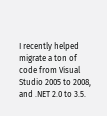I recently helped migrate a ton of code from Visual Studio 2005 to 2008, and .NET 2.0 to 3.5.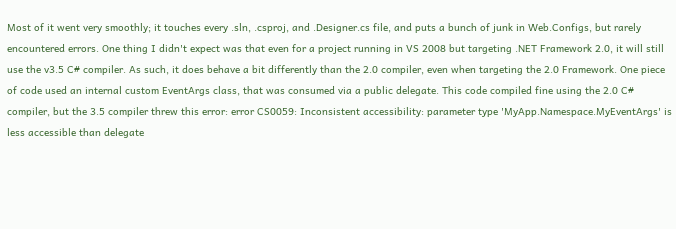Most of it went very smoothly; it touches every .sln, .csproj, and .Designer.cs file, and puts a bunch of junk in Web.Configs, but rarely encountered errors. One thing I didn't expect was that even for a project running in VS 2008 but targeting .NET Framework 2.0, it will still use the v3.5 C# compiler. As such, it does behave a bit differently than the 2.0 compiler, even when targeting the 2.0 Framework. One piece of code used an internal custom EventArgs class, that was consumed via a public delegate. This code compiled fine using the 2.0 C# compiler, but the 3.5 compiler threw this error: error CS0059: Inconsistent accessibility: parameter type 'MyApp.Namespace.MyEventArgs' is less accessible than delegate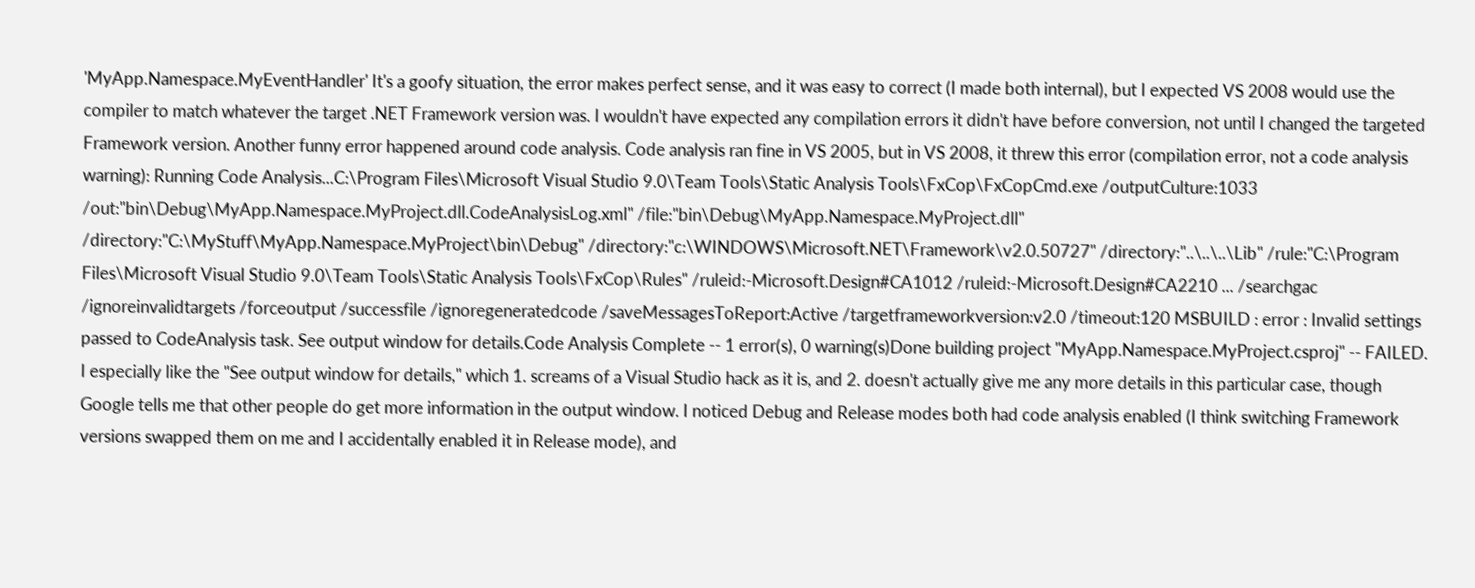'MyApp.Namespace.MyEventHandler' It's a goofy situation, the error makes perfect sense, and it was easy to correct (I made both internal), but I expected VS 2008 would use the compiler to match whatever the target .NET Framework version was. I wouldn't have expected any compilation errors it didn't have before conversion, not until I changed the targeted Framework version. Another funny error happened around code analysis. Code analysis ran fine in VS 2005, but in VS 2008, it threw this error (compilation error, not a code analysis warning): Running Code Analysis...C:\Program Files\Microsoft Visual Studio 9.0\Team Tools\Static Analysis Tools\FxCop\FxCopCmd.exe /outputCulture:1033 /out:"bin\Debug\MyApp.Namespace.MyProject.dll.CodeAnalysisLog.xml" /file:"bin\Debug\MyApp.Namespace.MyProject.dll" /directory:"C:\MyStuff\MyApp.Namespace.MyProject\bin\Debug" /directory:"c:\WINDOWS\Microsoft.NET\Framework\v2.0.50727" /directory:"..\..\..\Lib" /rule:"C:\Program Files\Microsoft Visual Studio 9.0\Team Tools\Static Analysis Tools\FxCop\Rules" /ruleid:-Microsoft.Design#CA1012 /ruleid:-Microsoft.Design#CA2210 ... /searchgac /ignoreinvalidtargets /forceoutput /successfile /ignoregeneratedcode /saveMessagesToReport:Active /targetframeworkversion:v2.0 /timeout:120 MSBUILD : error : Invalid settings passed to CodeAnalysis task. See output window for details.Code Analysis Complete -- 1 error(s), 0 warning(s)Done building project "MyApp.Namespace.MyProject.csproj" -- FAILED. I especially like the "See output window for details," which 1. screams of a Visual Studio hack as it is, and 2. doesn't actually give me any more details in this particular case, though Google tells me that other people do get more information in the output window. I noticed Debug and Release modes both had code analysis enabled (I think switching Framework versions swapped them on me and I accidentally enabled it in Release mode), and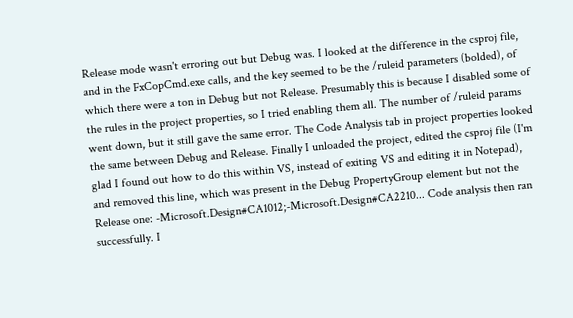Release mode wasn't erroring out but Debug was. I looked at the difference in the csproj file, and in the FxCopCmd.exe calls, and the key seemed to be the /ruleid parameters (bolded), of which there were a ton in Debug but not Release. Presumably this is because I disabled some of the rules in the project properties, so I tried enabling them all. The number of /ruleid params went down, but it still gave the same error. The Code Analysis tab in project properties looked the same between Debug and Release. Finally I unloaded the project, edited the csproj file (I'm glad I found out how to do this within VS, instead of exiting VS and editing it in Notepad), and removed this line, which was present in the Debug PropertyGroup element but not the Release one: -Microsoft.Design#CA1012;-Microsoft.Design#CA2210... Code analysis then ran successfully. I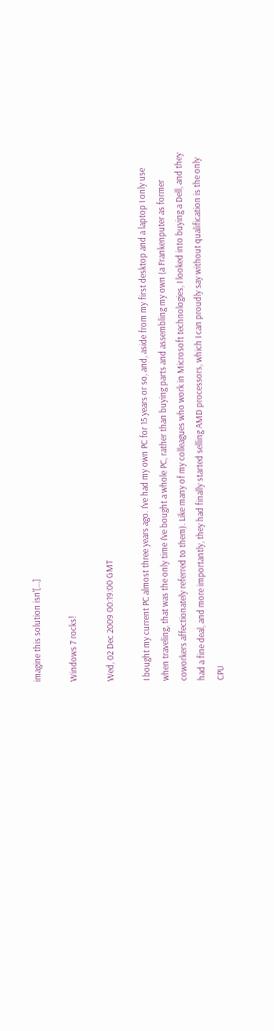imagine this solution isn'[...]

Windows 7 rocks!

Wed, 02 Dec 2009 00:19:00 GMT

I bought my current PC almost three years ago. I've had my own PC for 15 years or so, and, aside from my first desktop and a laptop I only use when traveling, that was the only time I've bought a whole PC, rather than buying parts and assembling my own (a Frankenputer as former coworkers affectionately referred to them). Like many of my colleagues who work in Microsoft technologies, I looked into buying a Dell, and they had a fine deal, and more importantly, they had finally started selling AMD processors, which I can proudly say without qualification is the only CPU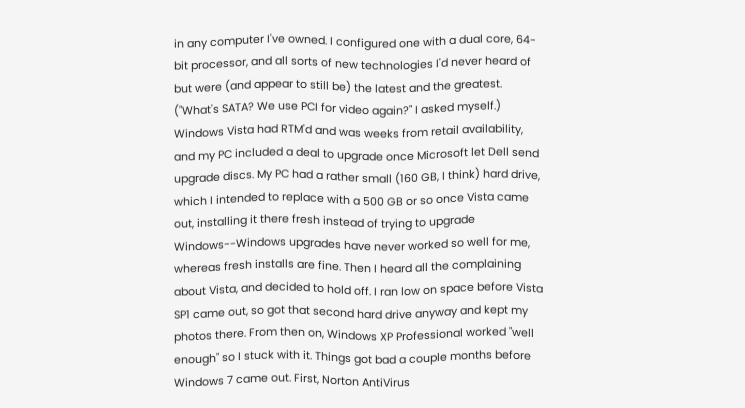in any computer I've owned. I configured one with a dual core, 64-bit processor, and all sorts of new technologies I'd never heard of but were (and appear to still be) the latest and the greatest. ("What's SATA? We use PCI for video again?" I asked myself.) Windows Vista had RTM'd and was weeks from retail availability, and my PC included a deal to upgrade once Microsoft let Dell send upgrade discs. My PC had a rather small (160 GB, I think) hard drive, which I intended to replace with a 500 GB or so once Vista came out, installing it there fresh instead of trying to upgrade Windows--Windows upgrades have never worked so well for me, whereas fresh installs are fine. Then I heard all the complaining about Vista, and decided to hold off. I ran low on space before Vista SP1 came out, so got that second hard drive anyway and kept my photos there. From then on, Windows XP Professional worked "well enough" so I stuck with it. Things got bad a couple months before Windows 7 came out. First, Norton AntiVirus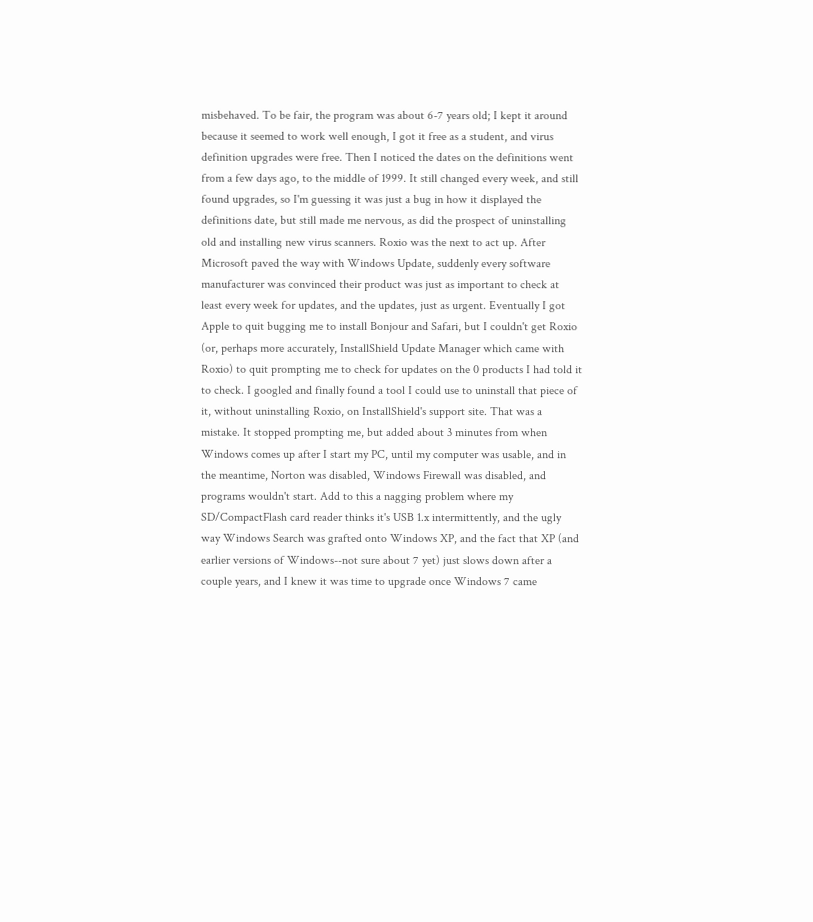misbehaved. To be fair, the program was about 6-7 years old; I kept it around because it seemed to work well enough, I got it free as a student, and virus definition upgrades were free. Then I noticed the dates on the definitions went from a few days ago, to the middle of 1999. It still changed every week, and still found upgrades, so I'm guessing it was just a bug in how it displayed the definitions date, but still made me nervous, as did the prospect of uninstalling old and installing new virus scanners. Roxio was the next to act up. After Microsoft paved the way with Windows Update, suddenly every software manufacturer was convinced their product was just as important to check at least every week for updates, and the updates, just as urgent. Eventually I got Apple to quit bugging me to install Bonjour and Safari, but I couldn't get Roxio (or, perhaps more accurately, InstallShield Update Manager which came with Roxio) to quit prompting me to check for updates on the 0 products I had told it to check. I googled and finally found a tool I could use to uninstall that piece of it, without uninstalling Roxio, on InstallShield's support site. That was a mistake. It stopped prompting me, but added about 3 minutes from when Windows comes up after I start my PC, until my computer was usable, and in the meantime, Norton was disabled, Windows Firewall was disabled, and programs wouldn't start. Add to this a nagging problem where my SD/CompactFlash card reader thinks it's USB 1.x intermittently, and the ugly way Windows Search was grafted onto Windows XP, and the fact that XP (and earlier versions of Windows--not sure about 7 yet) just slows down after a couple years, and I knew it was time to upgrade once Windows 7 came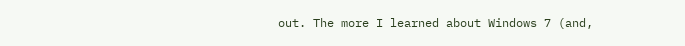out. The more I learned about Windows 7 (and,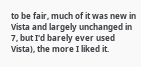to be fair, much of it was new in Vista and largely unchanged in 7, but I'd barely ever used Vista), the more I liked it.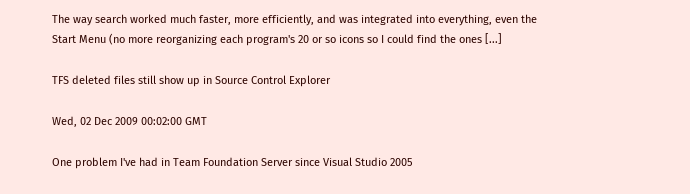The way search worked much faster, more efficiently, and was integrated into everything, even the Start Menu (no more reorganizing each program's 20 or so icons so I could find the ones [...]

TFS deleted files still show up in Source Control Explorer

Wed, 02 Dec 2009 00:02:00 GMT

One problem I've had in Team Foundation Server since Visual Studio 2005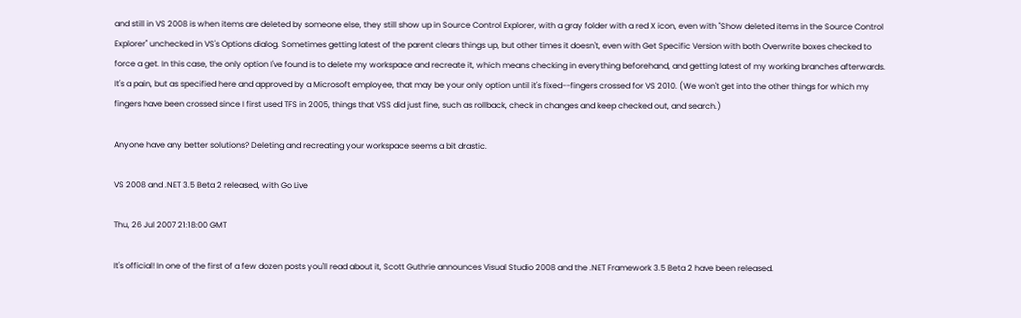and still in VS 2008 is when items are deleted by someone else, they still show up in Source Control Explorer, with a gray folder with a red X icon, even with "Show deleted items in the Source Control Explorer" unchecked in VS's Options dialog. Sometimes getting latest of the parent clears things up, but other times it doesn't, even with Get Specific Version with both Overwrite boxes checked to force a get. In this case, the only option I've found is to delete my workspace and recreate it, which means checking in everything beforehand, and getting latest of my working branches afterwards. It's a pain, but as specified here and approved by a Microsoft employee, that may be your only option until it's fixed--fingers crossed for VS 2010. (We won't get into the other things for which my fingers have been crossed since I first used TFS in 2005, things that VSS did just fine, such as rollback, check in changes and keep checked out, and search.)

Anyone have any better solutions? Deleting and recreating your workspace seems a bit drastic.

VS 2008 and .NET 3.5 Beta 2 released, with Go Live

Thu, 26 Jul 2007 21:18:00 GMT

It's official! In one of the first of a few dozen posts you'll read about it, Scott Guthrie announces Visual Studio 2008 and the .NET Framework 3.5 Beta 2 have been released.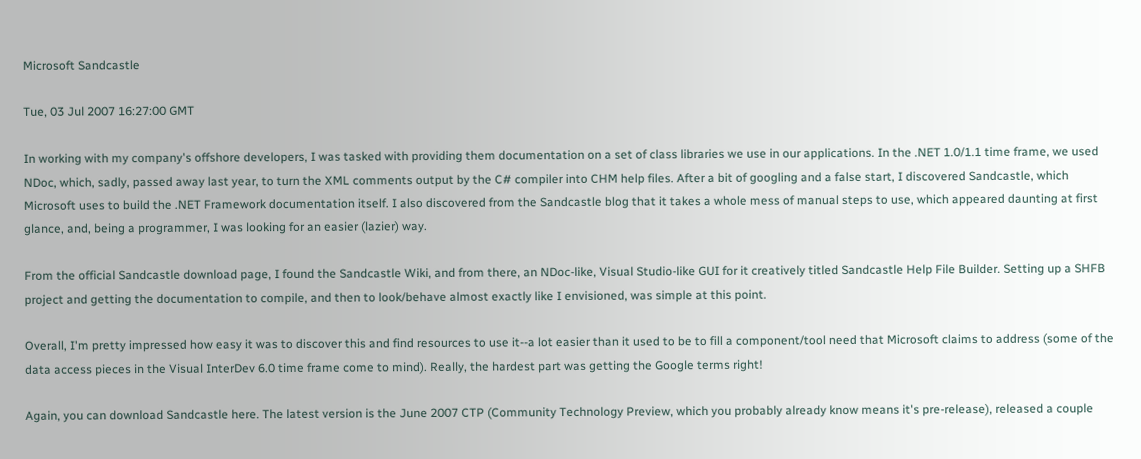Microsoft Sandcastle

Tue, 03 Jul 2007 16:27:00 GMT

In working with my company's offshore developers, I was tasked with providing them documentation on a set of class libraries we use in our applications. In the .NET 1.0/1.1 time frame, we used NDoc, which, sadly, passed away last year, to turn the XML comments output by the C# compiler into CHM help files. After a bit of googling and a false start, I discovered Sandcastle, which Microsoft uses to build the .NET Framework documentation itself. I also discovered from the Sandcastle blog that it takes a whole mess of manual steps to use, which appeared daunting at first glance, and, being a programmer, I was looking for an easier (lazier) way.

From the official Sandcastle download page, I found the Sandcastle Wiki, and from there, an NDoc-like, Visual Studio-like GUI for it creatively titled Sandcastle Help File Builder. Setting up a SHFB project and getting the documentation to compile, and then to look/behave almost exactly like I envisioned, was simple at this point.

Overall, I'm pretty impressed how easy it was to discover this and find resources to use it--a lot easier than it used to be to fill a component/tool need that Microsoft claims to address (some of the data access pieces in the Visual InterDev 6.0 time frame come to mind). Really, the hardest part was getting the Google terms right!

Again, you can download Sandcastle here. The latest version is the June 2007 CTP (Community Technology Preview, which you probably already know means it's pre-release), released a couple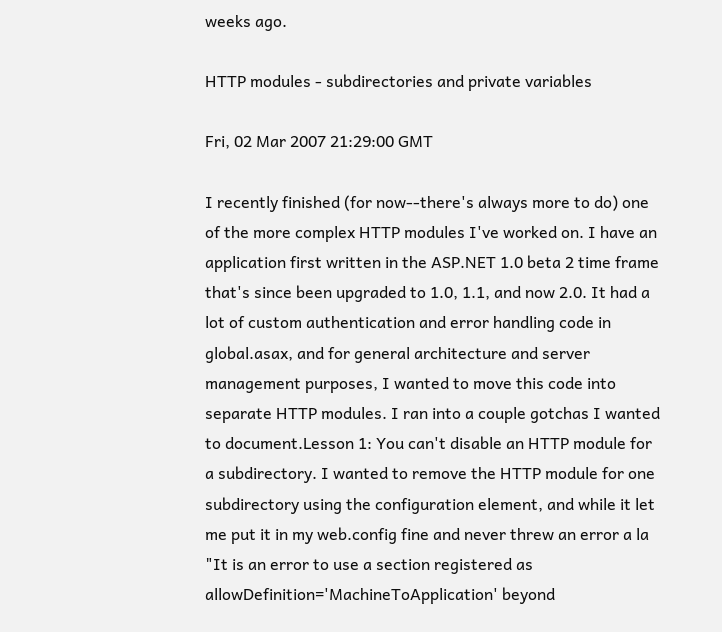weeks ago.

HTTP modules - subdirectories and private variables

Fri, 02 Mar 2007 21:29:00 GMT

I recently finished (for now--there's always more to do) one of the more complex HTTP modules I've worked on. I have an application first written in the ASP.NET 1.0 beta 2 time frame that's since been upgraded to 1.0, 1.1, and now 2.0. It had a lot of custom authentication and error handling code in global.asax, and for general architecture and server management purposes, I wanted to move this code into separate HTTP modules. I ran into a couple gotchas I wanted to document.Lesson 1: You can't disable an HTTP module for a subdirectory. I wanted to remove the HTTP module for one subdirectory using the configuration element, and while it let me put it in my web.config fine and never threw an error a la "It is an error to use a section registered as allowDefinition='MachineToApplication' beyond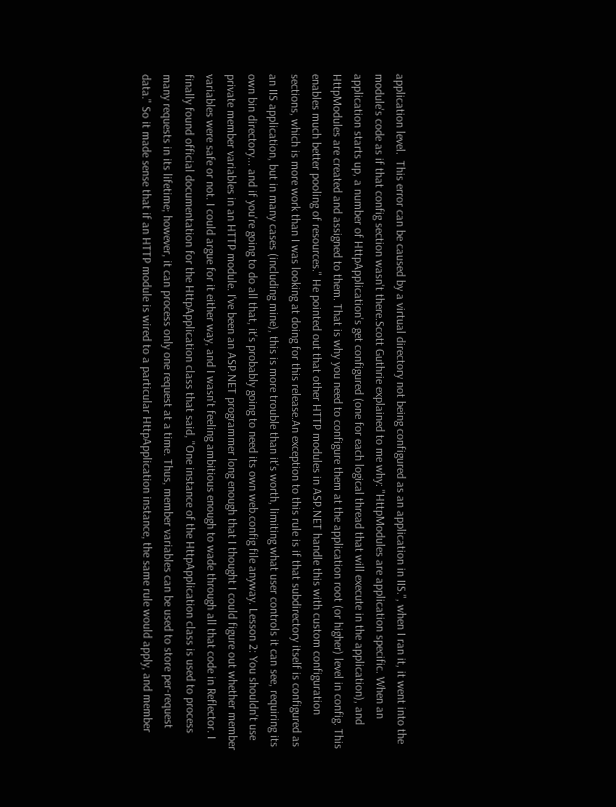application level.  This error can be caused by a virtual directory not being configured as an application in IIS.", when I ran it, it went into the module's code as if that config section wasn't there.Scott Guthrie explained to me why: "HttpModules are application specific. When an application starts up, a number of HttpApplication's get configured (one for each logical thread that will execute in the application), and HttpModules are created and assigned to them. That is why you need to configure them at the application root (or higher) level in config. This enables much better pooling of resources." He pointed out that other HTTP modules in ASP.NET handle this with custom configuration sections, which is more work than I was looking at doing for this release.An exception to this rule is if that subdirectory itself is configured as an IIS application, but in many cases (including mine), this is more trouble than it's worth, limiting what user controls it can see, requiring its own bin directory... and if you're going to do all that, it's probably going to need its own web.config file anyway. Lesson 2: You shouldn't use private member variables in an HTTP module. I've been an ASP.NET programmer long enough that I thought I could figure out whether member variables were safe or not. I could argue for it either way, and I wasn't feeling ambitious enough to wade through all that code in Reflector. I finally found official documentation for the HttpApplication class that said, "One instance of the HttpApplication class is used to process many requests in its lifetime; however, it can process only one request at a time. Thus, member variables can be used to store per-request data." So it made sense that if an HTTP module is wired to a particular HttpApplication instance, the same rule would apply, and member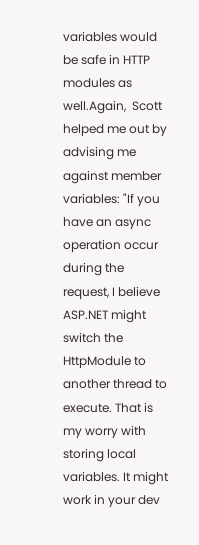variables would be safe in HTTP modules as well.Again,  Scott helped me out by advising me against member variables: "If you have an async operation occur during the request, I believe ASP.NET might switch the HttpModule to another thread to execute. That is my worry with storing local variables. It might work in your dev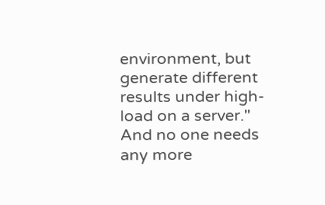environment, but generate different results under high-load on a server." And no one needs any more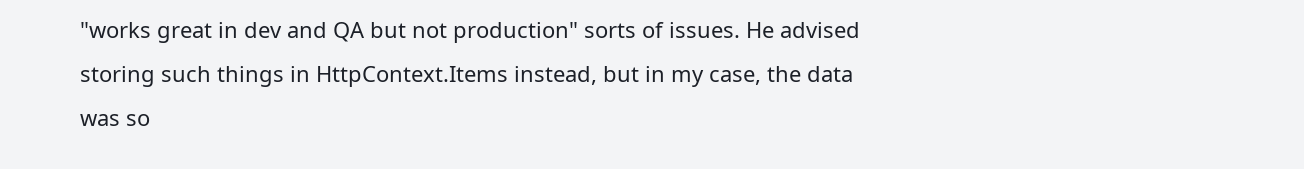"works great in dev and QA but not production" sorts of issues. He advised storing such things in HttpContext.Items instead, but in my case, the data was so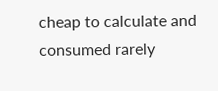cheap to calculate and consumed rarely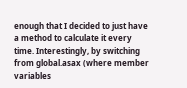enough that I decided to just have a method to calculate it every time. Interestingly, by switching from global.asax (where member variables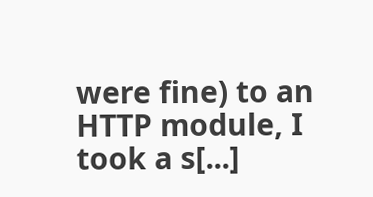were fine) to an HTTP module, I took a s[...]